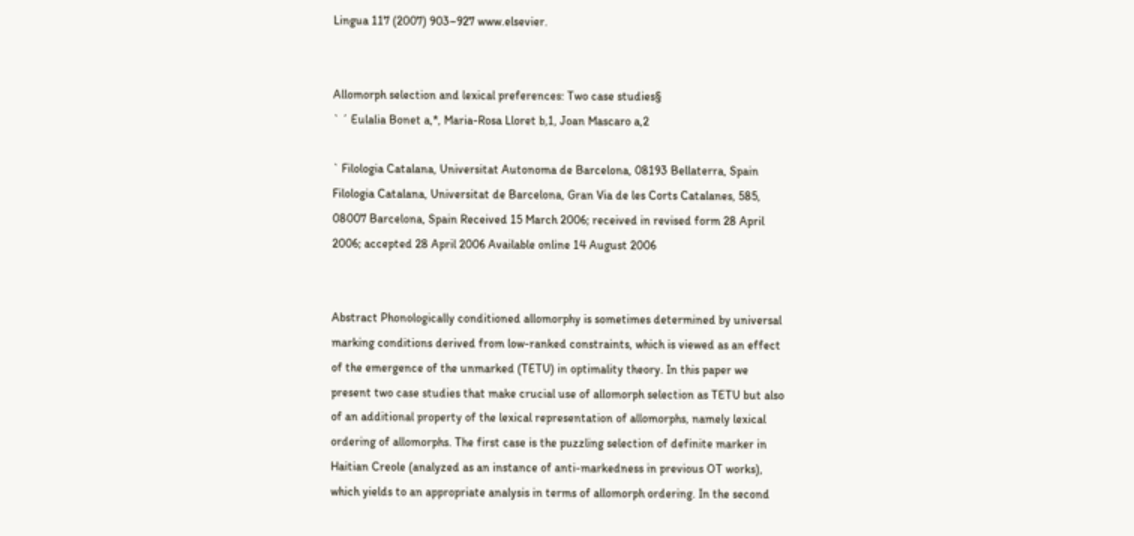Lingua 117 (2007) 903–927 www.elsevier.


Allomorph selection and lexical preferences: Two case studies§
` ´ Eulalia Bonet a,*, Maria-Rosa Lloret b,1, Joan Mascaro a,2

` Filologia Catalana, Universitat Autonoma de Barcelona, 08193 Bellaterra, Spain Filologia Catalana, Universitat de Barcelona, Gran Via de les Corts Catalanes, 585, 08007 Barcelona, Spain Received 15 March 2006; received in revised form 28 April 2006; accepted 28 April 2006 Available online 14 August 2006


Abstract Phonologically conditioned allomorphy is sometimes determined by universal marking conditions derived from low-ranked constraints, which is viewed as an effect of the emergence of the unmarked (TETU) in optimality theory. In this paper we present two case studies that make crucial use of allomorph selection as TETU but also of an additional property of the lexical representation of allomorphs, namely lexical ordering of allomorphs. The first case is the puzzling selection of definite marker in Haitian Creole (analyzed as an instance of anti-markedness in previous OT works), which yields to an appropriate analysis in terms of allomorph ordering. In the second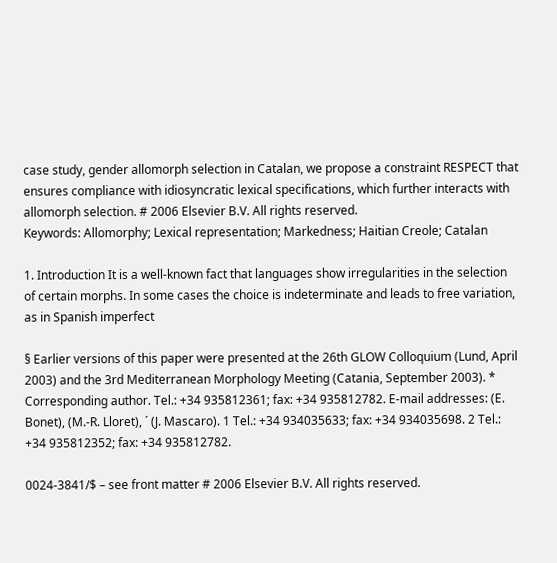case study, gender allomorph selection in Catalan, we propose a constraint RESPECT that ensures compliance with idiosyncratic lexical specifications, which further interacts with allomorph selection. # 2006 Elsevier B.V. All rights reserved.
Keywords: Allomorphy; Lexical representation; Markedness; Haitian Creole; Catalan

1. Introduction It is a well-known fact that languages show irregularities in the selection of certain morphs. In some cases the choice is indeterminate and leads to free variation, as in Spanish imperfect

§ Earlier versions of this paper were presented at the 26th GLOW Colloquium (Lund, April 2003) and the 3rd Mediterranean Morphology Meeting (Catania, September 2003). * Corresponding author. Tel.: +34 935812361; fax: +34 935812782. E-mail addresses: (E. Bonet), (M.-R. Lloret), ´ (J. Mascaro). 1 Tel.: +34 934035633; fax: +34 934035698. 2 Tel.: +34 935812352; fax: +34 935812782.

0024-3841/$ – see front matter # 2006 Elsevier B.V. All rights reserved.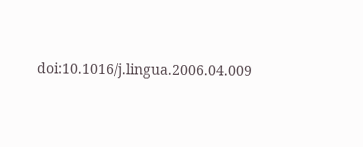doi:10.1016/j.lingua.2006.04.009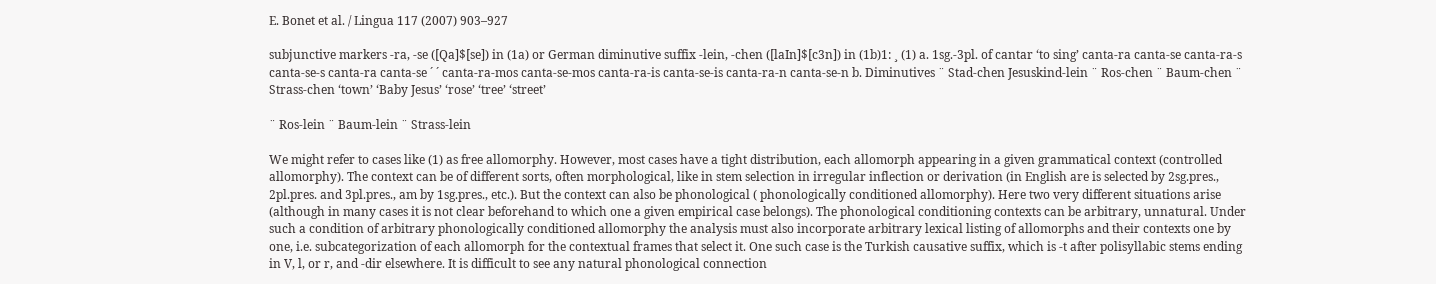E. Bonet et al. / Lingua 117 (2007) 903–927

subjunctive markers -ra, -se ([Qa]$[se]) in (1a) or German diminutive suffix -lein, -chen ([laIn]$[c3n]) in (1b)1: ¸ (1) a. 1sg.-3pl. of cantar ‘to sing’ canta-ra canta-se canta-ra-s canta-se-s canta-ra canta-se ´ ´ canta-ra-mos canta-se-mos canta-ra-is canta-se-is canta-ra-n canta-se-n b. Diminutives ¨ Stad-chen Jesuskind-lein ¨ Ros-chen ¨ Baum-chen ¨ Strass-chen ‘town’ ‘Baby Jesus’ ‘rose’ ‘tree’ ‘street’

¨ Ros-lein ¨ Baum-lein ¨ Strass-lein

We might refer to cases like (1) as free allomorphy. However, most cases have a tight distribution, each allomorph appearing in a given grammatical context (controlled allomorphy). The context can be of different sorts, often morphological, like in stem selection in irregular inflection or derivation (in English are is selected by 2sg.pres., 2pl.pres. and 3pl.pres., am by 1sg.pres., etc.). But the context can also be phonological ( phonologically conditioned allomorphy). Here two very different situations arise (although in many cases it is not clear beforehand to which one a given empirical case belongs). The phonological conditioning contexts can be arbitrary, unnatural. Under such a condition of arbitrary phonologically conditioned allomorphy the analysis must also incorporate arbitrary lexical listing of allomorphs and their contexts one by one, i.e. subcategorization of each allomorph for the contextual frames that select it. One such case is the Turkish causative suffix, which is -t after polisyllabic stems ending in V, l, or r, and -dir elsewhere. It is difficult to see any natural phonological connection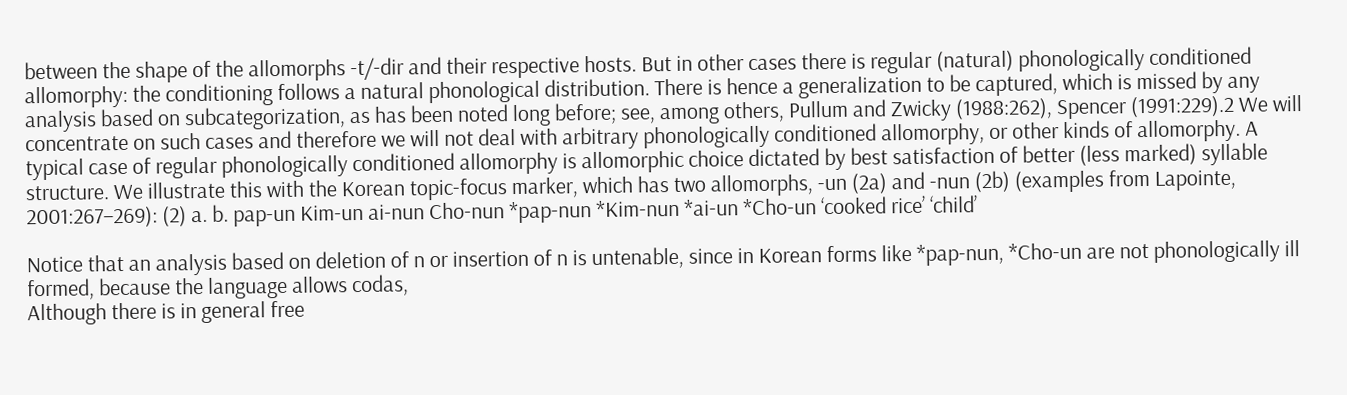between the shape of the allomorphs -t/-dir and their respective hosts. But in other cases there is regular (natural) phonologically conditioned allomorphy: the conditioning follows a natural phonological distribution. There is hence a generalization to be captured, which is missed by any analysis based on subcategorization, as has been noted long before; see, among others, Pullum and Zwicky (1988:262), Spencer (1991:229).2 We will concentrate on such cases and therefore we will not deal with arbitrary phonologically conditioned allomorphy, or other kinds of allomorphy. A typical case of regular phonologically conditioned allomorphy is allomorphic choice dictated by best satisfaction of better (less marked) syllable structure. We illustrate this with the Korean topic-focus marker, which has two allomorphs, -un (2a) and -nun (2b) (examples from Lapointe, 2001:267–269): (2) a. b. pap-un Kim-un ai-nun Cho-nun *pap-nun *Kim-nun *ai-un *Cho-un ‘cooked rice’ ‘child’

Notice that an analysis based on deletion of n or insertion of n is untenable, since in Korean forms like *pap-nun, *Cho-un are not phonologically ill formed, because the language allows codas,
Although there is in general free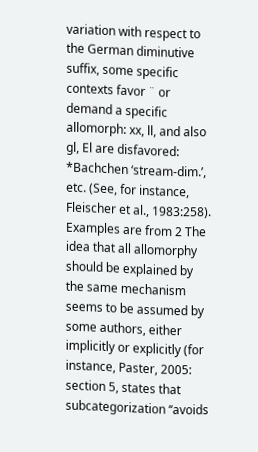variation with respect to the German diminutive suffix, some specific contexts favor ¨ or demand a specific allomorph: xx, ll, and also gl, El are disfavored: *Bachchen ‘stream-dim.’, etc. (See, for instance, Fleischer et al., 1983:258). Examples are from 2 The idea that all allomorphy should be explained by the same mechanism seems to be assumed by some authors, either implicitly or explicitly (for instance, Paster, 2005: section 5, states that subcategorization ‘‘avoids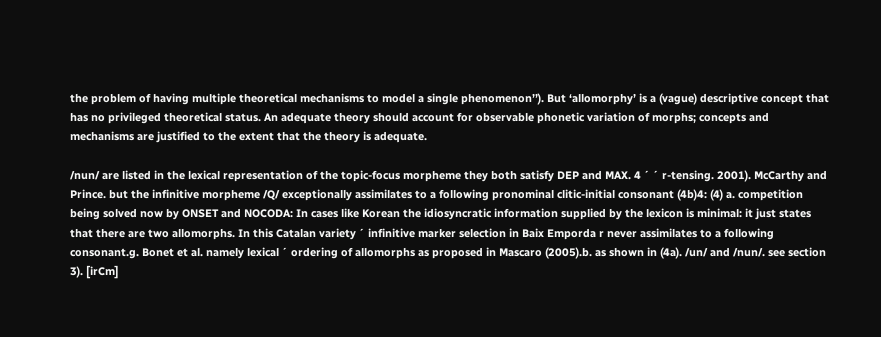the problem of having multiple theoretical mechanisms to model a single phenomenon’’). But ‘allomorphy’ is a (vague) descriptive concept that has no privileged theoretical status. An adequate theory should account for observable phonetic variation of morphs; concepts and mechanisms are justified to the extent that the theory is adequate.

/nun/ are listed in the lexical representation of the topic-focus morpheme they both satisfy DEP and MAX. 4 ´ ´ r-tensing. 2001). McCarthy and Prince. but the infinitive morpheme /Q/ exceptionally assimilates to a following pronominal clitic-initial consonant (4b)4: (4) a. competition being solved now by ONSET and NOCODA: In cases like Korean the idiosyncratic information supplied by the lexicon is minimal: it just states that there are two allomorphs. In this Catalan variety ´ infinitive marker selection in Baix Emporda r never assimilates to a following consonant.g. Bonet et al. namely lexical ´ ordering of allomorphs as proposed in Mascaro (2005).b. as shown in (4a). /un/ and /nun/. see section 3). [irCm]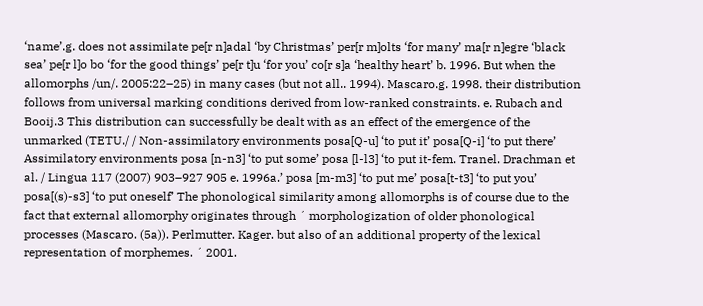‘name’.g. does not assimilate pe[r n]adal ‘by Christmas’ per[r m]olts ‘for many’ ma[r n]egre ‘black sea’ pe[r l]o bo ‘for the good things’ pe[r t]u ‘for you’ co[r s]a ‘healthy heart’ b. 1996. But when the allomorphs /un/. 2005:22–25) in many cases (but not all.. 1994). Mascaro.g. 1998. their distribution follows from universal marking conditions derived from low-ranked constraints. e. Rubach and Booij.3 This distribution can successfully be dealt with as an effect of the emergence of the unmarked (TETU./ / Non-assimilatory environments posa[Q-u] ‘to put it’ posa[Q-i] ‘to put there’ Assimilatory environments posa [n-n3] ‘to put some’ posa [l-l3] ‘to put it-fem. Tranel. Drachman et al. / Lingua 117 (2007) 903–927 905 e. 1996a.’ posa [m-m3] ‘to put me’ posa[t-t3] ‘to put you’ posa[(s)-s3] ‘to put oneself’ The phonological similarity among allomorphs is of course due to the fact that external allomorphy originates through ´ morphologization of older phonological processes (Mascaro. (5a)). Perlmutter. Kager. but also of an additional property of the lexical representation of morphemes. ´ 2001.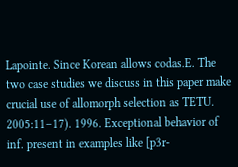Lapointe. Since Korean allows codas.E. The two case studies we discuss in this paper make crucial use of allomorph selection as TETU. 2005:11–17). 1996. Exceptional behavior of inf. present in examples like [p3r-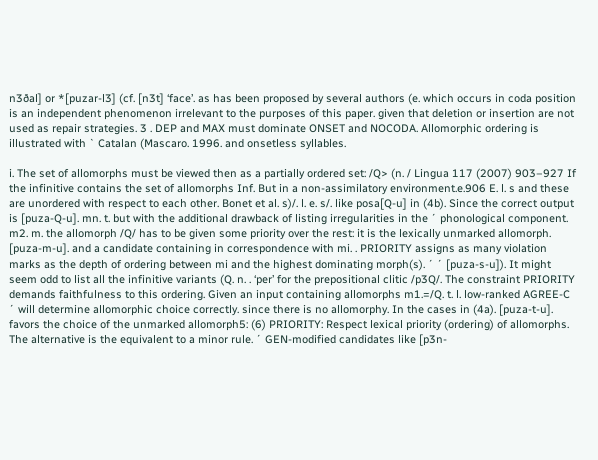n3ðal] or *[puzar-l3] (cf. [n3t] ‘face’. as has been proposed by several authors (e. which occurs in coda position is an independent phenomenon irrelevant to the purposes of this paper. given that deletion or insertion are not used as repair strategies. 3 . DEP and MAX must dominate ONSET and NOCODA. Allomorphic ordering is illustrated with ` Catalan (Mascaro. 1996. and onsetless syllables.

i. The set of allomorphs must be viewed then as a partially ordered set: /Q> (n. / Lingua 117 (2007) 903–927 If the infinitive contains the set of allomorphs Inf. But in a non-assimilatory environment.e.906 E. l. s and these are unordered with respect to each other. Bonet et al. s)/. l. e. s/. like posa[Q-u] in (4b). Since the correct output is [puza-Q-u]. mn. t. but with the additional drawback of listing irregularities in the ´ phonological component. m2. m. the allomorph /Q/ has to be given some priority over the rest: it is the lexically unmarked allomorph. [puza-m-u]. and a candidate containing in correspondence with mi. . PRIORITY assigns as many violation marks as the depth of ordering between mi and the highest dominating morph(s). ´ ´ [puza-s-u]). It might seem odd to list all the infinitive variants (Q. n. . ‘per’ for the prepositional clitic /p3Q/. The constraint PRIORITY demands faithfulness to this ordering. Given an input containing allomorphs m1.=/Q. t. l. low-ranked AGREE-C ´ will determine allomorphic choice correctly. since there is no allomorphy. In the cases in (4a). [puza-t-u]. favors the choice of the unmarked allomorph5: (6) PRIORITY: Respect lexical priority (ordering) of allomorphs. The alternative is the equivalent to a minor rule. ´ GEN-modified candidates like [p3n-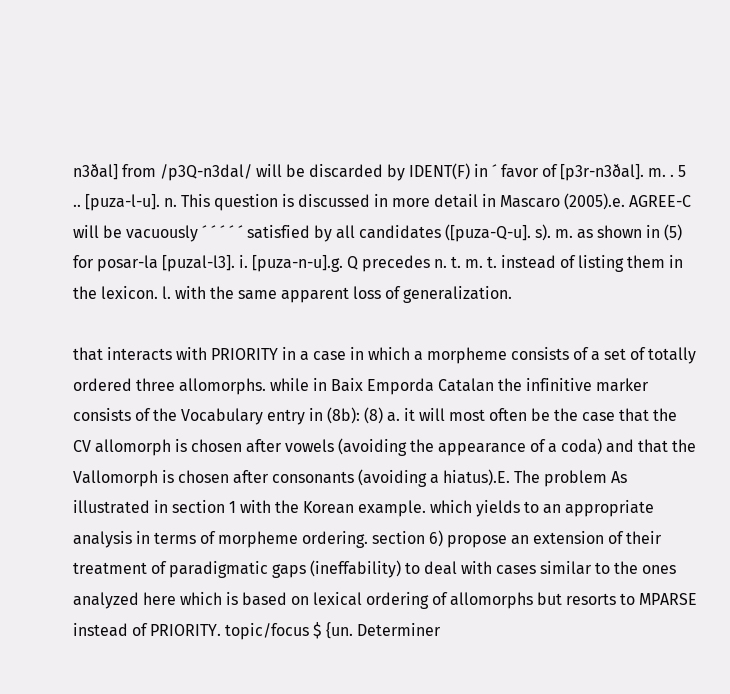n3ðal] from /p3Q-n3dal/ will be discarded by IDENT(F) in ´ favor of [p3r-n3ðal]. m. . 5 .. [puza-l-u]. n. This question is discussed in more detail in Mascaro (2005).e. AGREE-C will be vacuously ´ ´ ´ ´ ´ satisfied by all candidates ([puza-Q-u]. s). m. as shown in (5) for posar-la [puzal-l3]. i. [puza-n-u].g. Q precedes n. t. m. t. instead of listing them in the lexicon. l. with the same apparent loss of generalization.

that interacts with PRIORITY in a case in which a morpheme consists of a set of totally ordered three allomorphs. while in Baix Emporda Catalan the infinitive marker consists of the Vocabulary entry in (8b): (8) a. it will most often be the case that the CV allomorph is chosen after vowels (avoiding the appearance of a coda) and that the Vallomorph is chosen after consonants (avoiding a hiatus).E. The problem As illustrated in section 1 with the Korean example. which yields to an appropriate analysis in terms of morpheme ordering. section 6) propose an extension of their treatment of paradigmatic gaps (ineffability) to deal with cases similar to the ones analyzed here which is based on lexical ordering of allomorphs but resorts to MPARSE instead of PRIORITY. topic/focus $ {un. Determiner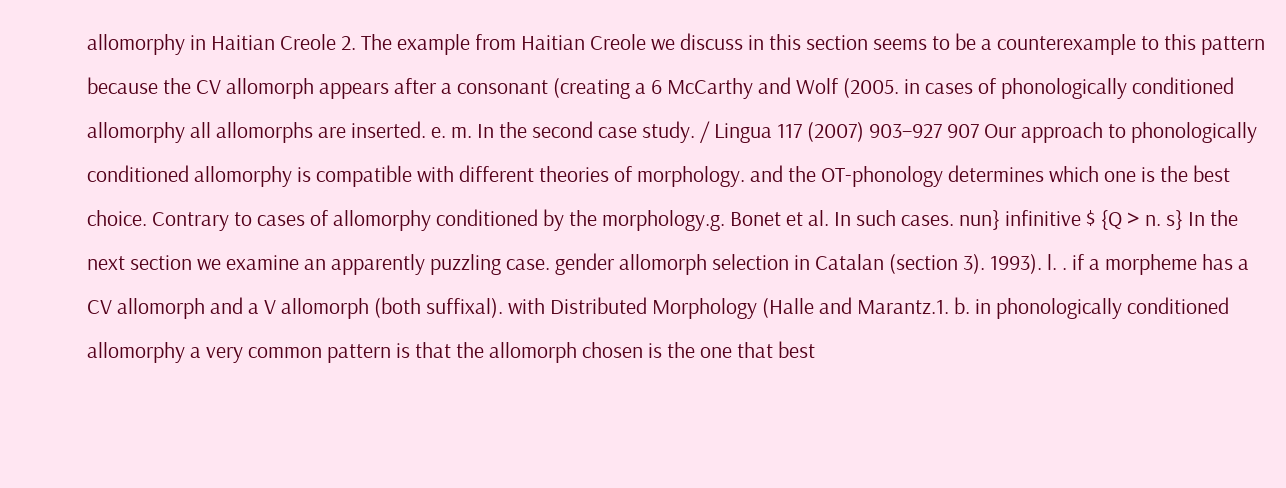allomorphy in Haitian Creole 2. The example from Haitian Creole we discuss in this section seems to be a counterexample to this pattern because the CV allomorph appears after a consonant (creating a 6 McCarthy and Wolf (2005. in cases of phonologically conditioned allomorphy all allomorphs are inserted. e. m. In the second case study. / Lingua 117 (2007) 903–927 907 Our approach to phonologically conditioned allomorphy is compatible with different theories of morphology. and the OT-phonology determines which one is the best choice. Contrary to cases of allomorphy conditioned by the morphology.g. Bonet et al. In such cases. nun} infinitive $ {Q > n. s} In the next section we examine an apparently puzzling case. gender allomorph selection in Catalan (section 3). 1993). l. . if a morpheme has a CV allomorph and a V allomorph (both suffixal). with Distributed Morphology (Halle and Marantz.1. b. in phonologically conditioned allomorphy a very common pattern is that the allomorph chosen is the one that best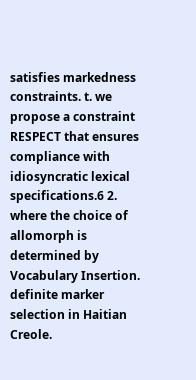satisfies markedness constraints. t. we propose a constraint RESPECT that ensures compliance with idiosyncratic lexical specifications.6 2. where the choice of allomorph is determined by Vocabulary Insertion. definite marker selection in Haitian Creole.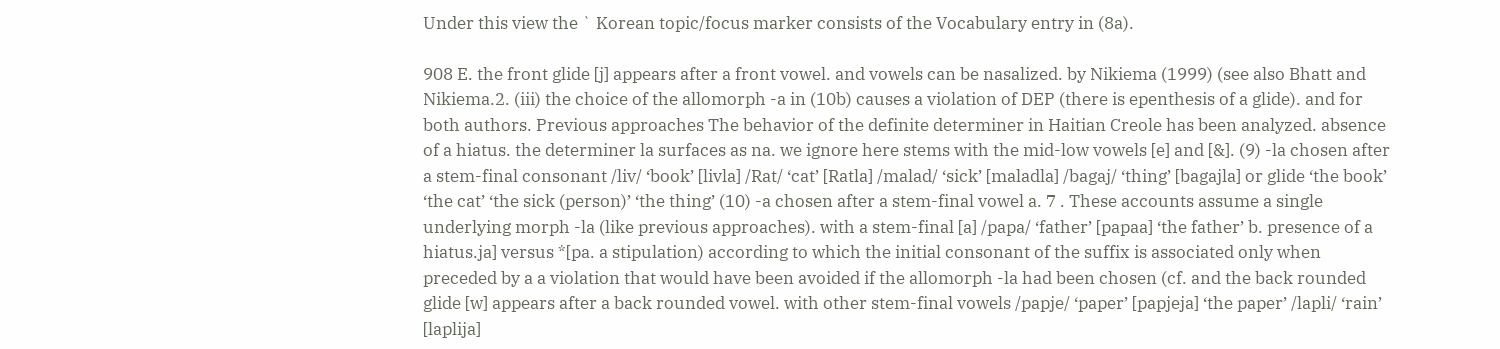Under this view the ` Korean topic/focus marker consists of the Vocabulary entry in (8a).

908 E. the front glide [j] appears after a front vowel. and vowels can be nasalized. by Nikiema (1999) (see also Bhatt and Nikiema.2. (iii) the choice of the allomorph -a in (10b) causes a violation of DEP (there is epenthesis of a glide). and for both authors. Previous approaches The behavior of the definite determiner in Haitian Creole has been analyzed. absence of a hiatus. the determiner la surfaces as na. we ignore here stems with the mid-low vowels [e] and [&]. (9) -la chosen after a stem-final consonant /liv/ ‘book’ [livla] /Rat/ ‘cat’ [Ratla] /malad/ ‘sick’ [maladla] /bagaj/ ‘thing’ [bagajla] or glide ‘the book’ ‘the cat’ ‘the sick (person)’ ‘the thing’ (10) -a chosen after a stem-final vowel a. 7 . These accounts assume a single underlying morph -la (like previous approaches). with a stem-final [a] /papa/ ‘father’ [papaa] ‘the father’ b. presence of a hiatus.ja] versus *[pa. a stipulation) according to which the initial consonant of the suffix is associated only when preceded by a a violation that would have been avoided if the allomorph -la had been chosen (cf. and the back rounded glide [w] appears after a back rounded vowel. with other stem-final vowels /papje/ ‘paper’ [papjeja] ‘the paper’ /lapli/ ‘rain’ [laplija]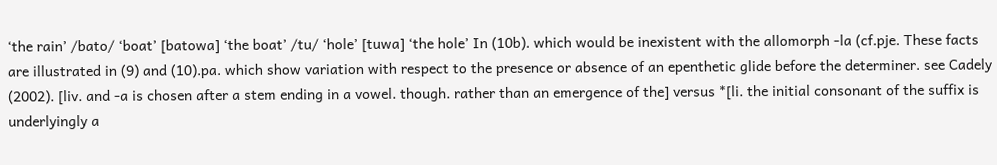‘the rain’ /bato/ ‘boat’ [batowa] ‘the boat’ /tu/ ‘hole’ [tuwa] ‘the hole’ In (10b). which would be inexistent with the allomorph -la (cf.pje. These facts are illustrated in (9) and (10).pa. which show variation with respect to the presence or absence of an epenthetic glide before the determiner. see Cadely (2002). [liv. and -a is chosen after a stem ending in a vowel. though. rather than an emergence of the] versus *[li. the initial consonant of the suffix is underlyingly a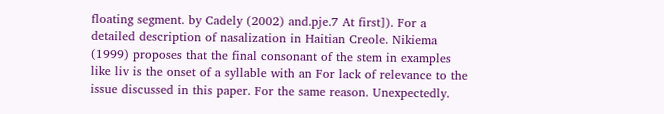floating segment. by Cadely (2002) and.pje.7 At first]). For a detailed description of nasalization in Haitian Creole. Nikiema (1999) proposes that the final consonant of the stem in examples like liv is the onset of a syllable with an For lack of relevance to the issue discussed in this paper. For the same reason. Unexpectedly.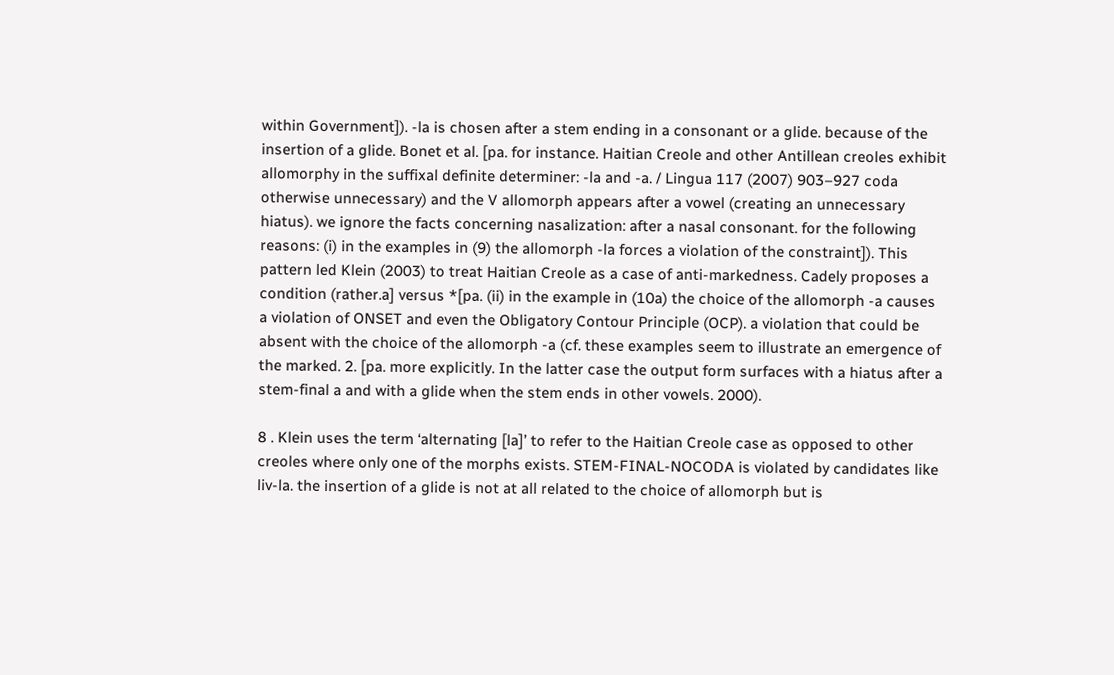within Government]). -la is chosen after a stem ending in a consonant or a glide. because of the insertion of a glide. Bonet et al. [pa. for instance. Haitian Creole and other Antillean creoles exhibit allomorphy in the suffixal definite determiner: -la and -a. / Lingua 117 (2007) 903–927 coda otherwise unnecessary) and the V allomorph appears after a vowel (creating an unnecessary hiatus). we ignore the facts concerning nasalization: after a nasal consonant. for the following reasons: (i) in the examples in (9) the allomorph -la forces a violation of the constraint]). This pattern led Klein (2003) to treat Haitian Creole as a case of anti-markedness. Cadely proposes a condition (rather.a] versus *[pa. (ii) in the example in (10a) the choice of the allomorph -a causes a violation of ONSET and even the Obligatory Contour Principle (OCP). a violation that could be absent with the choice of the allomorph -a (cf. these examples seem to illustrate an emergence of the marked. 2. [pa. more explicitly. In the latter case the output form surfaces with a hiatus after a stem-final a and with a glide when the stem ends in other vowels. 2000).

8 . Klein uses the term ‘alternating [la]’ to refer to the Haitian Creole case as opposed to other creoles where only one of the morphs exists. STEM-FINAL-NOCODA is violated by candidates like liv-la. the insertion of a glide is not at all related to the choice of allomorph but is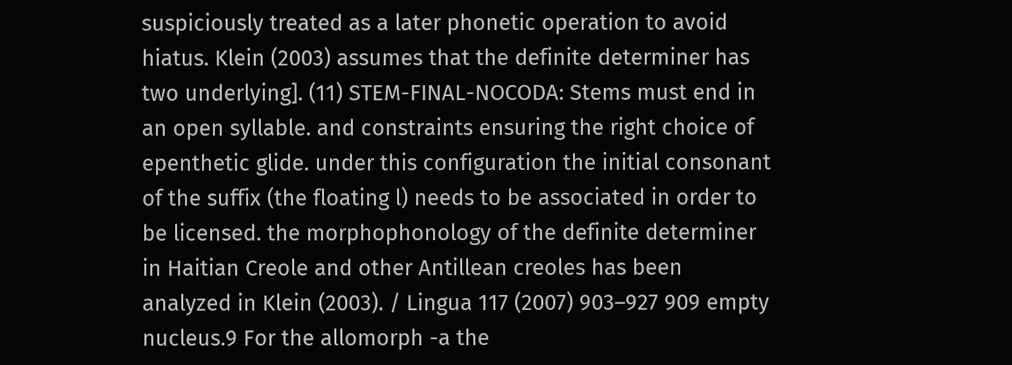suspiciously treated as a later phonetic operation to avoid hiatus. Klein (2003) assumes that the definite determiner has two underlying]. (11) STEM-FINAL-NOCODA: Stems must end in an open syllable. and constraints ensuring the right choice of epenthetic glide. under this configuration the initial consonant of the suffix (the floating l) needs to be associated in order to be licensed. the morphophonology of the definite determiner in Haitian Creole and other Antillean creoles has been analyzed in Klein (2003). / Lingua 117 (2007) 903–927 909 empty nucleus.9 For the allomorph -a the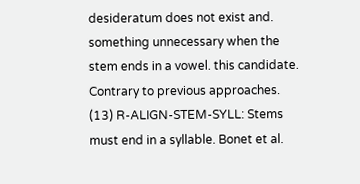desideratum does not exist and. something unnecessary when the stem ends in a vowel. this candidate. Contrary to previous approaches. (13) R-ALIGN-STEM-SYLL: Stems must end in a syllable. Bonet et al.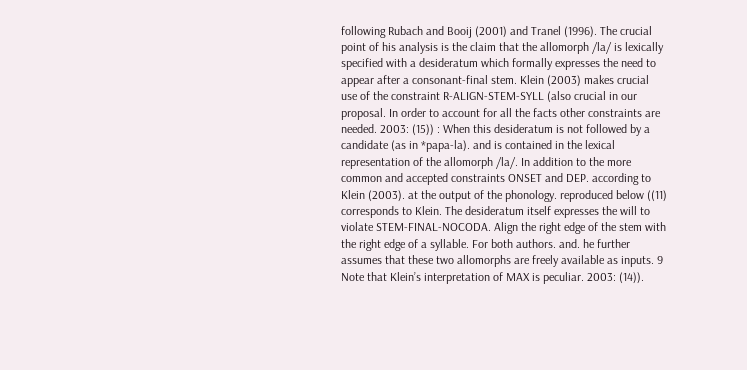following Rubach and Booij (2001) and Tranel (1996). The crucial point of his analysis is the claim that the allomorph /la/ is lexically specified with a desideratum which formally expresses the need to appear after a consonant-final stem. Klein (2003) makes crucial use of the constraint R-ALIGN-STEM-SYLL (also crucial in our proposal. In order to account for all the facts other constraints are needed. 2003: (15)) : When this desideratum is not followed by a candidate (as in *papa-la). and is contained in the lexical representation of the allomorph /la/. In addition to the more common and accepted constraints ONSET and DEP. according to Klein (2003). at the output of the phonology. reproduced below ((11) corresponds to Klein. The desideratum itself expresses the will to violate STEM-FINAL-NOCODA. Align the right edge of the stem with the right edge of a syllable. For both authors. and. he further assumes that these two allomorphs are freely available as inputs. 9 Note that Klein’s interpretation of MAX is peculiar. 2003: (14)).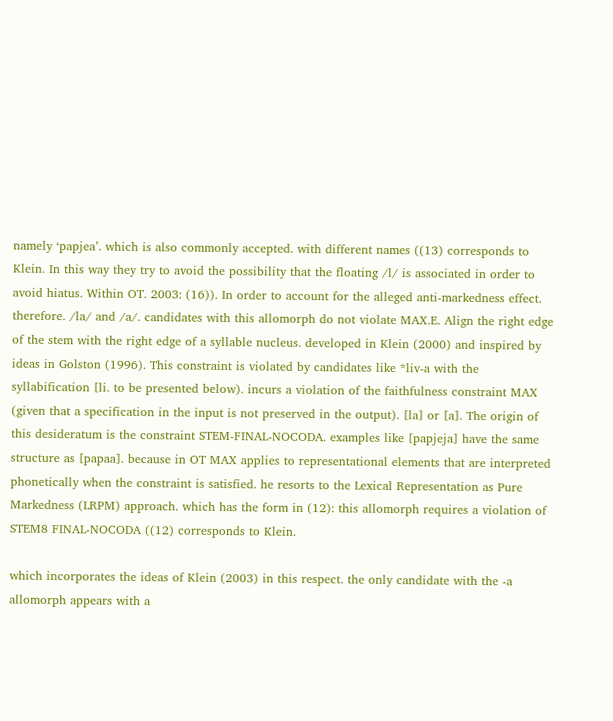namely ‘papjea’. which is also commonly accepted. with different names ((13) corresponds to Klein. In this way they try to avoid the possibility that the floating /l/ is associated in order to avoid hiatus. Within OT. 2003: (16)). In order to account for the alleged anti-markedness effect. therefore. /la/ and /a/. candidates with this allomorph do not violate MAX.E. Align the right edge of the stem with the right edge of a syllable nucleus. developed in Klein (2000) and inspired by ideas in Golston (1996). This constraint is violated by candidates like *liv-a with the syllabification [li. to be presented below). incurs a violation of the faithfulness constraint MAX (given that a specification in the input is not preserved in the output). [la] or [a]. The origin of this desideratum is the constraint STEM-FINAL-NOCODA. examples like [papjeja] have the same structure as [papaa]. because in OT MAX applies to representational elements that are interpreted phonetically when the constraint is satisfied. he resorts to the Lexical Representation as Pure Markedness (LRPM) approach. which has the form in (12): this allomorph requires a violation of STEM8 FINAL-NOCODA ((12) corresponds to Klein.

which incorporates the ideas of Klein (2003) in this respect. the only candidate with the -a allomorph appears with a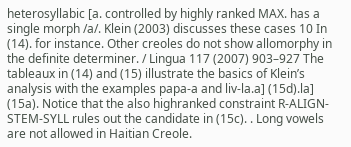heterosyllabic [a. controlled by highly ranked MAX. has a single morph /a/. Klein (2003) discusses these cases 10 In (14). for instance. Other creoles do not show allomorphy in the definite determiner. / Lingua 117 (2007) 903–927 The tableaux in (14) and (15) illustrate the basics of Klein’s analysis with the examples papa-a and liv-la.a] (15d).la] (15a). Notice that the also highranked constraint R-ALIGN-STEM-SYLL rules out the candidate in (15c). . Long vowels are not allowed in Haitian Creole.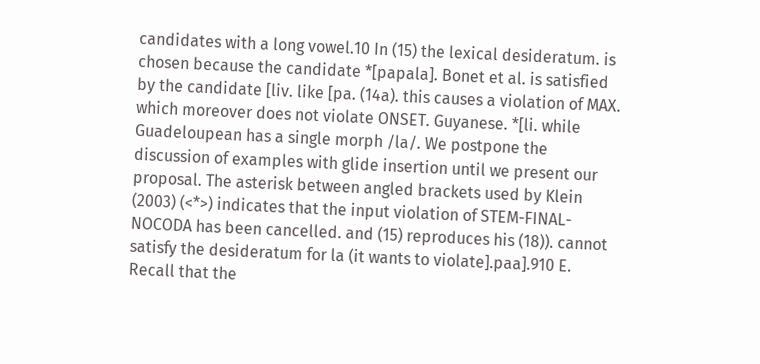candidates with a long vowel.10 In (15) the lexical desideratum. is chosen because the candidate *[papala]. Bonet et al. is satisfied by the candidate [liv. like [pa. (14a). this causes a violation of MAX. which moreover does not violate ONSET. Guyanese. *[li. while Guadeloupean has a single morph /la/. We postpone the discussion of examples with glide insertion until we present our proposal. The asterisk between angled brackets used by Klein (2003) (<*>) indicates that the input violation of STEM-FINAL-NOCODA has been cancelled. and (15) reproduces his (18)). cannot satisfy the desideratum for la (it wants to violate].paa].910 E. Recall that the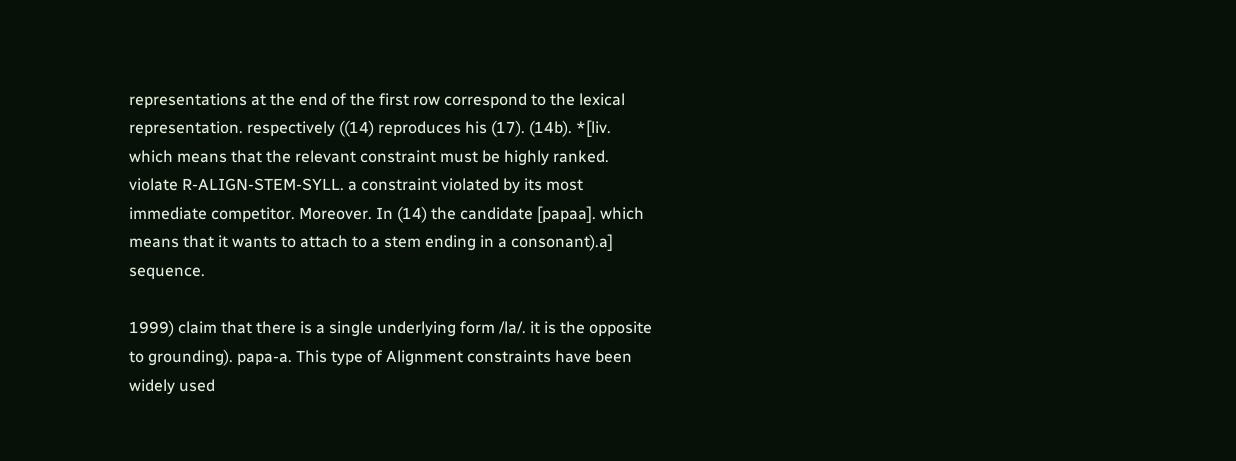representations at the end of the first row correspond to the lexical representation. respectively ((14) reproduces his (17). (14b). *[liv. which means that the relevant constraint must be highly ranked. violate R-ALIGN-STEM-SYLL. a constraint violated by its most immediate competitor. Moreover. In (14) the candidate [papaa]. which means that it wants to attach to a stem ending in a consonant).a] sequence.

1999) claim that there is a single underlying form /la/. it is the opposite to grounding). papa-a. This type of Alignment constraints have been widely used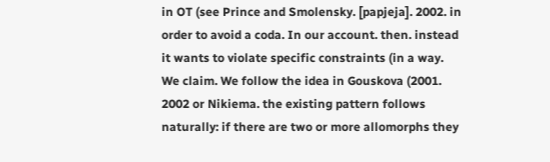in OT (see Prince and Smolensky. [papjeja]. 2002. in order to avoid a coda. In our account. then. instead it wants to violate specific constraints (in a way. We claim. We follow the idea in Gouskova (2001. 2002 or Nikiema. the existing pattern follows naturally: if there are two or more allomorphs they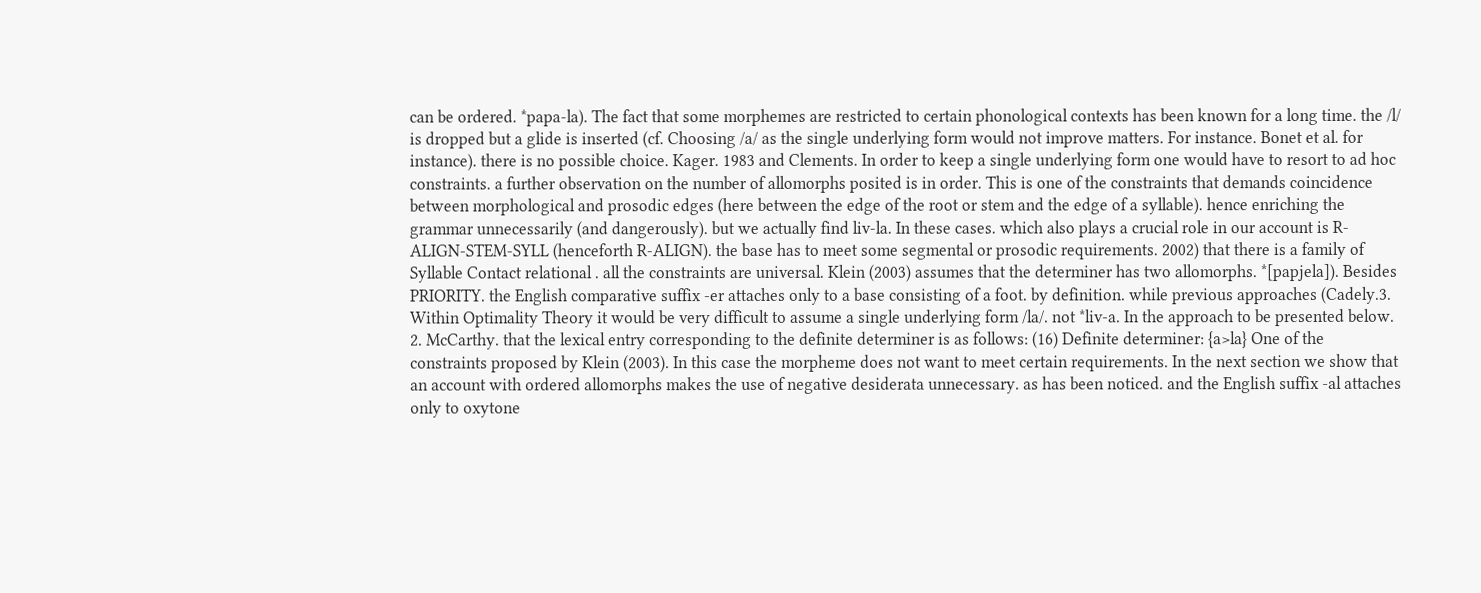can be ordered. *papa-la). The fact that some morphemes are restricted to certain phonological contexts has been known for a long time. the /l/ is dropped but a glide is inserted (cf. Choosing /a/ as the single underlying form would not improve matters. For instance. Bonet et al. for instance). there is no possible choice. Kager. 1983 and Clements. In order to keep a single underlying form one would have to resort to ad hoc constraints. a further observation on the number of allomorphs posited is in order. This is one of the constraints that demands coincidence between morphological and prosodic edges (here between the edge of the root or stem and the edge of a syllable). hence enriching the grammar unnecessarily (and dangerously). but we actually find liv-la. In these cases. which also plays a crucial role in our account is R-ALIGN-STEM-SYLL (henceforth R-ALIGN). the base has to meet some segmental or prosodic requirements. 2002) that there is a family of Syllable Contact relational . all the constraints are universal. Klein (2003) assumes that the determiner has two allomorphs. *[papjela]). Besides PRIORITY. the English comparative suffix -er attaches only to a base consisting of a foot. by definition. while previous approaches (Cadely.3. Within Optimality Theory it would be very difficult to assume a single underlying form /la/. not *liv-a. In the approach to be presented below. 2. McCarthy. that the lexical entry corresponding to the definite determiner is as follows: (16) Definite determiner: {a>la} One of the constraints proposed by Klein (2003). In this case the morpheme does not want to meet certain requirements. In the next section we show that an account with ordered allomorphs makes the use of negative desiderata unnecessary. as has been noticed. and the English suffix -al attaches only to oxytone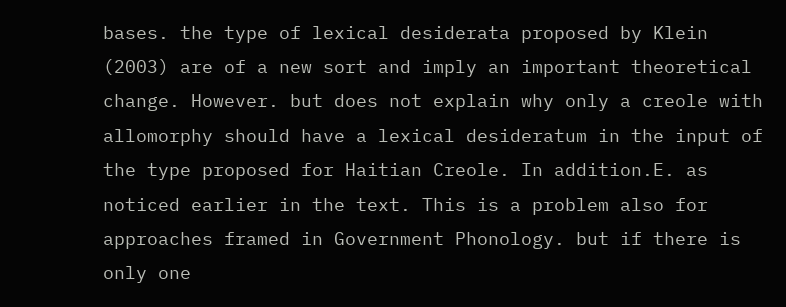bases. the type of lexical desiderata proposed by Klein (2003) are of a new sort and imply an important theoretical change. However. but does not explain why only a creole with allomorphy should have a lexical desideratum in the input of the type proposed for Haitian Creole. In addition.E. as noticed earlier in the text. This is a problem also for approaches framed in Government Phonology. but if there is only one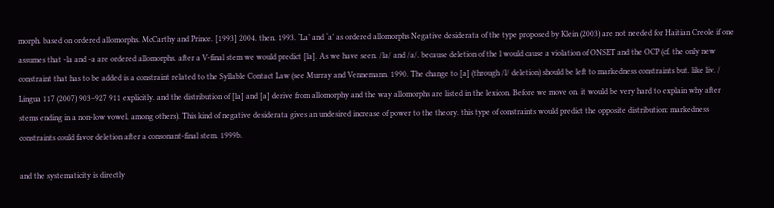morph. based on ordered allomorphs. McCarthy and Prince. [1993] 2004. then. 1993. ‘La’ and ‘a’ as ordered allomorphs Negative desiderata of the type proposed by Klein (2003) are not needed for Haitian Creole if one assumes that -la and -a are ordered allomorphs. after a V-final stem we would predict [la]. As we have seen. /la/ and /a/. because deletion of the l would cause a violation of ONSET and the OCP (cf. the only new constraint that has to be added is a constraint related to the Syllable Contact Law (see Murray and Vennemann. 1990. The change to [a] (through /l/ deletion) should be left to markedness constraints but. like liv. / Lingua 117 (2007) 903–927 911 explicitly. and the distribution of [la] and [a] derive from allomorphy and the way allomorphs are listed in the lexicon. Before we move on. it would be very hard to explain why after stems ending in a non-low vowel. among others). This kind of negative desiderata gives an undesired increase of power to the theory. this type of constraints would predict the opposite distribution: markedness constraints could favor deletion after a consonant-final stem. 1999b.

and the systematicity is directly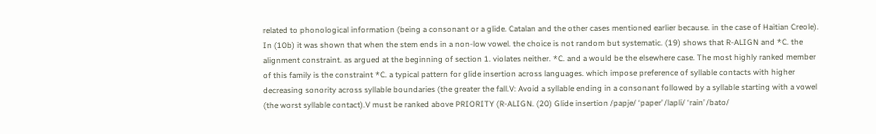related to phonological information (being a consonant or a glide. Catalan and the other cases mentioned earlier because. in the case of Haitian Creole). In (10b) it was shown that when the stem ends in a non-low vowel. the choice is not random but systematic. (19) shows that R-ALIGN and *C. the alignment constraint. as argued at the beginning of section 1. violates neither. *C. and a would be the elsewhere case. The most highly ranked member of this family is the constraint *C. a typical pattern for glide insertion across languages. which impose preference of syllable contacts with higher decreasing sonority across syllable boundaries (the greater the fall.V: Avoid a syllable ending in a consonant followed by a syllable starting with a vowel (the worst syllable contact).V must be ranked above PRIORITY (R-ALIGN. (20) Glide insertion /papje/ ‘paper’ /lapli/ ‘rain’ /bato/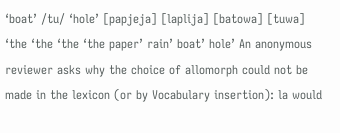‘boat’ /tu/ ‘hole’ [papjeja] [laplija] [batowa] [tuwa] ‘the ‘the ‘the ‘the paper’ rain’ boat’ hole’ An anonymous reviewer asks why the choice of allomorph could not be made in the lexicon (or by Vocabulary insertion): la would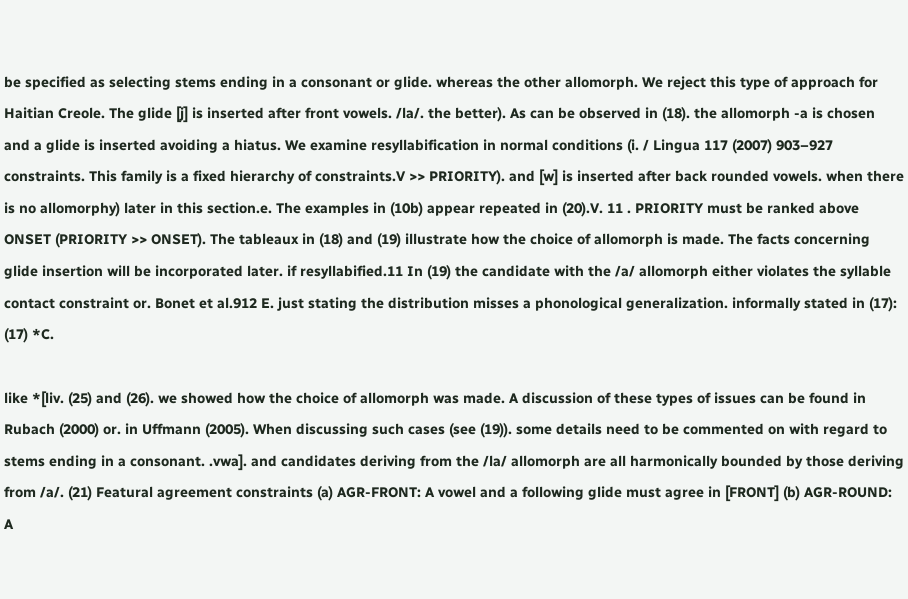be specified as selecting stems ending in a consonant or glide. whereas the other allomorph. We reject this type of approach for Haitian Creole. The glide [j] is inserted after front vowels. /la/. the better). As can be observed in (18). the allomorph -a is chosen and a glide is inserted avoiding a hiatus. We examine resyllabification in normal conditions (i. / Lingua 117 (2007) 903–927 constraints. This family is a fixed hierarchy of constraints.V >> PRIORITY). and [w] is inserted after back rounded vowels. when there is no allomorphy) later in this section.e. The examples in (10b) appear repeated in (20).V. 11 . PRIORITY must be ranked above ONSET (PRIORITY >> ONSET). The tableaux in (18) and (19) illustrate how the choice of allomorph is made. The facts concerning glide insertion will be incorporated later. if resyllabified.11 In (19) the candidate with the /a/ allomorph either violates the syllable contact constraint or. Bonet et al.912 E. just stating the distribution misses a phonological generalization. informally stated in (17): (17) *C.

like *[liv. (25) and (26). we showed how the choice of allomorph was made. A discussion of these types of issues can be found in Rubach (2000) or. in Uffmann (2005). When discussing such cases (see (19)). some details need to be commented on with regard to stems ending in a consonant. .vwa]. and candidates deriving from the /la/ allomorph are all harmonically bounded by those deriving from /a/. (21) Featural agreement constraints (a) AGR-FRONT: A vowel and a following glide must agree in [FRONT] (b) AGR-ROUND: A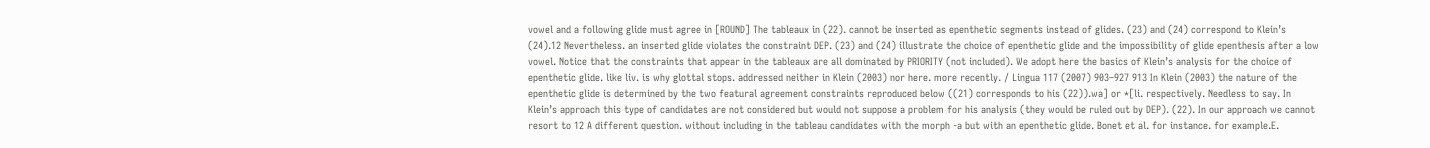vowel and a following glide must agree in [ROUND] The tableaux in (22). cannot be inserted as epenthetic segments instead of glides. (23) and (24) correspond to Klein’s (24).12 Nevertheless. an inserted glide violates the constraint DEP. (23) and (24) illustrate the choice of epenthetic glide and the impossibility of glide epenthesis after a low vowel. Notice that the constraints that appear in the tableaux are all dominated by PRIORITY (not included). We adopt here the basics of Klein’s analysis for the choice of epenthetic glide. like liv. is why glottal stops. addressed neither in Klein (2003) nor here. more recently. / Lingua 117 (2007) 903–927 913 In Klein (2003) the nature of the epenthetic glide is determined by the two featural agreement constraints reproduced below ((21) corresponds to his (22)).wa] or *[li. respectively. Needless to say. In Klein’s approach this type of candidates are not considered but would not suppose a problem for his analysis (they would be ruled out by DEP). (22). In our approach we cannot resort to 12 A different question. without including in the tableau candidates with the morph -a but with an epenthetic glide. Bonet et al. for instance. for example.E.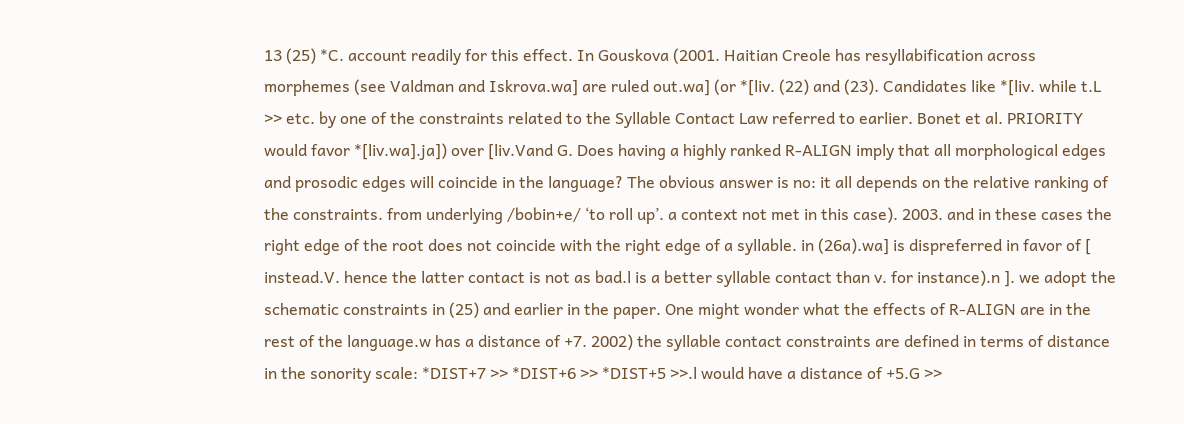13 (25) *C. account readily for this effect. In Gouskova (2001. Haitian Creole has resyllabification across morphemes (see Valdman and Iskrova.wa] are ruled out.wa] (or *[liv. (22) and (23). Candidates like *[liv. while t.L >> etc. by one of the constraints related to the Syllable Contact Law referred to earlier. Bonet et al. PRIORITY would favor *[liv.wa].ja]) over [liv.Vand G. Does having a highly ranked R-ALIGN imply that all morphological edges and prosodic edges will coincide in the language? The obvious answer is no: it all depends on the relative ranking of the constraints. from underlying /bobin+e/ ‘to roll up’. a context not met in this case). 2003. and in these cases the right edge of the root does not coincide with the right edge of a syllable. in (26a).wa] is dispreferred in favor of [ instead.V. hence the latter contact is not as bad.l is a better syllable contact than v. for instance).n ]. we adopt the schematic constraints in (25) and earlier in the paper. One might wonder what the effects of R-ALIGN are in the rest of the language.w has a distance of +7. 2002) the syllable contact constraints are defined in terms of distance in the sonority scale: *DIST+7 >> *DIST+6 >> *DIST+5 >>.l would have a distance of +5.G >>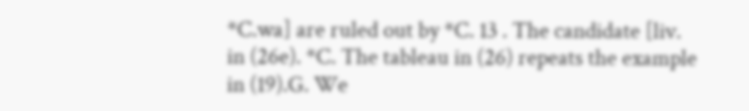*C.wa] are ruled out by *C. 13 . The candidate [liv. in (26e). *C. The tableau in (26) repeats the example in (19).G. We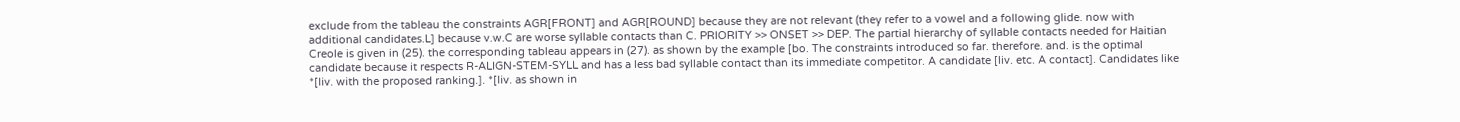exclude from the tableau the constraints AGR[FRONT] and AGR[ROUND] because they are not relevant (they refer to a vowel and a following glide. now with additional candidates.L] because v.w.C are worse syllable contacts than C. PRIORITY >> ONSET >> DEP. The partial hierarchy of syllable contacts needed for Haitian Creole is given in (25). the corresponding tableau appears in (27). as shown by the example [bo. The constraints introduced so far. therefore. and. is the optimal candidate because it respects R-ALIGN-STEM-SYLL and has a less bad syllable contact than its immediate competitor. A candidate [liv. etc. A contact]. Candidates like *[liv. with the proposed ranking.]. *[liv. as shown in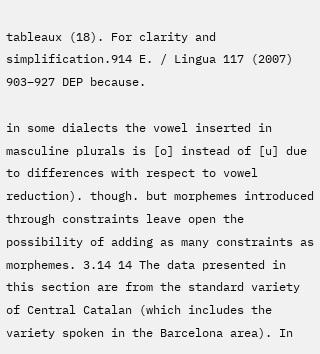tableaux (18). For clarity and simplification.914 E. / Lingua 117 (2007) 903–927 DEP because.

in some dialects the vowel inserted in masculine plurals is [o] instead of [u] due to differences with respect to vowel reduction). though. but morphemes introduced through constraints leave open the possibility of adding as many constraints as morphemes. 3.14 14 The data presented in this section are from the standard variety of Central Catalan (which includes the variety spoken in the Barcelona area). In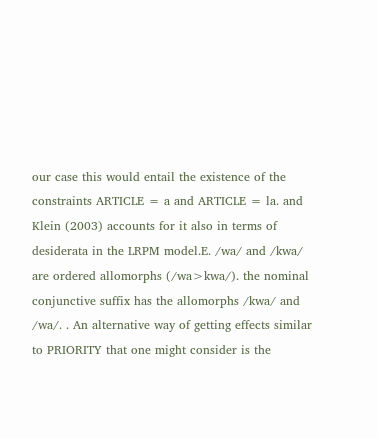our case this would entail the existence of the constraints ARTICLE = a and ARTICLE = la. and Klein (2003) accounts for it also in terms of desiderata in the LRPM model.E. /wa/ and /kwa/ are ordered allomorphs (/wa>kwa/). the nominal conjunctive suffix has the allomorphs /kwa/ and /wa/. . An alternative way of getting effects similar to PRIORITY that one might consider is the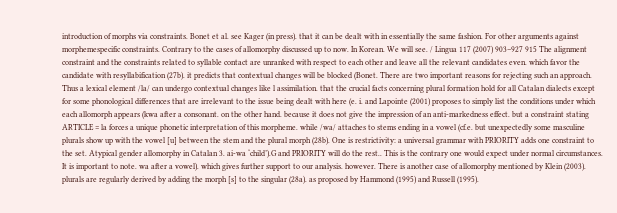introduction of morphs via constraints. Bonet et al. see Kager (in press). that it can be dealt with in essentially the same fashion. For other arguments against morphemespecific constraints. Contrary to the cases of allomorphy discussed up to now. In Korean. We will see. / Lingua 117 (2007) 903–927 915 The alignment constraint and the constraints related to syllable contact are unranked with respect to each other and leave all the relevant candidates even. which favor the candidate with resyllabification (27b). it predicts that contextual changes will be blocked (Bonet. There are two important reasons for rejecting such an approach. Thus a lexical element /la/ can undergo contextual changes like l assimilation. that the crucial facts concerning plural formation hold for all Catalan dialects except for some phonological differences that are irrelevant to the issue being dealt with here (e. i. and Lapointe (2001) proposes to simply list the conditions under which each allomorph appears (kwa after a consonant. on the other hand. because it does not give the impression of an anti-markedness effect. but a constraint stating ARTICLE = la forces a unique phonetic interpretation of this morpheme. while /wa/ attaches to stems ending in a vowel (cf.e. but unexpectedly some masculine plurals show up with the vowel [u] between the stem and the plural morph (28b). One is restrictivity: a universal grammar with PRIORITY adds one constraint to the set. Atypical gender allomorphy in Catalan 3. ai-wa ‘child’).G and PRIORITY will do the rest.. This is the contrary one would expect under normal circumstances. It is important to note. wa after a vowel). which gives further support to our analysis. however. There is another case of allomorphy mentioned by Klein (2003). plurals are regularly derived by adding the morph [s] to the singular (28a). as proposed by Hammond (1995) and Russell (1995).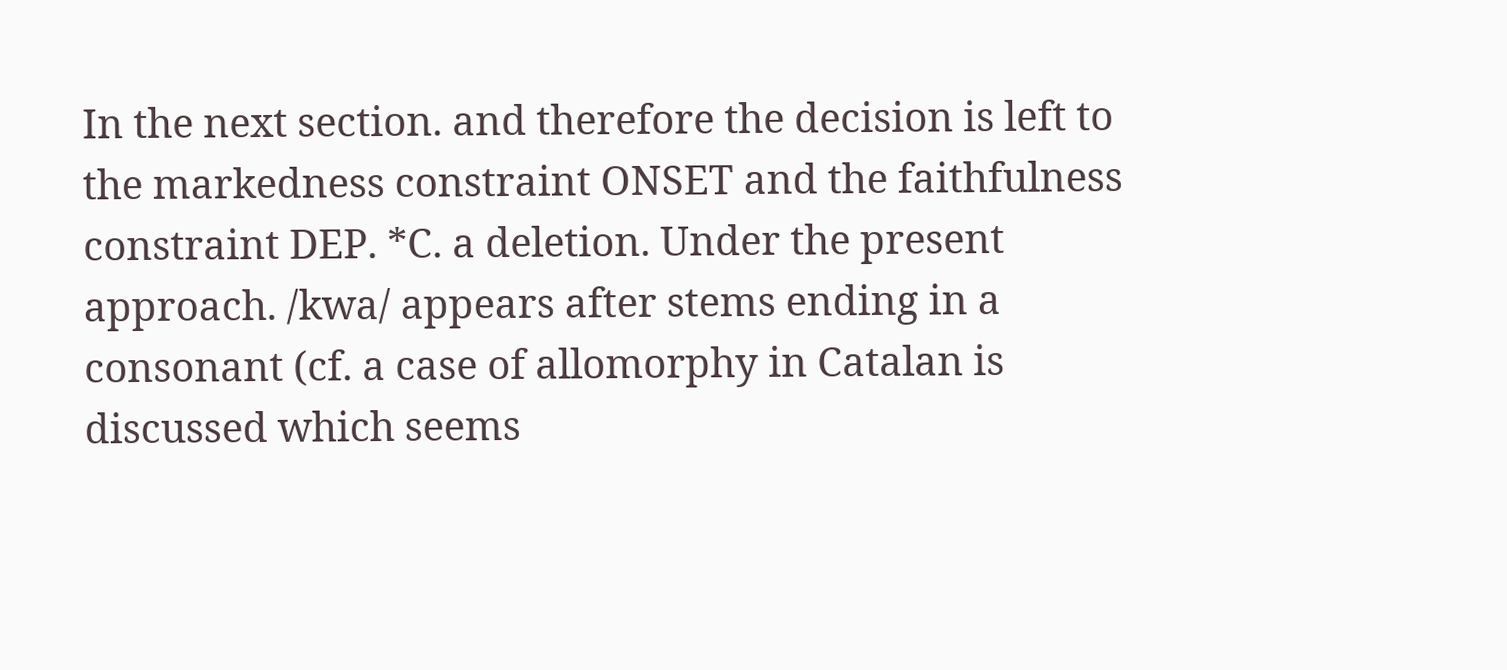In the next section. and therefore the decision is left to the markedness constraint ONSET and the faithfulness constraint DEP. *C. a deletion. Under the present approach. /kwa/ appears after stems ending in a consonant (cf. a case of allomorphy in Catalan is discussed which seems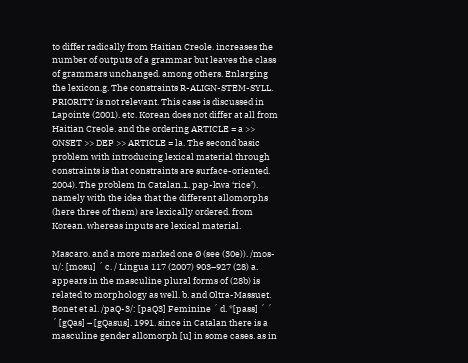to differ radically from Haitian Creole. increases the number of outputs of a grammar but leaves the class of grammars unchanged. among others. Enlarging the lexicon.g. The constraints R-ALIGN-STEM-SYLL. PRIORITY is not relevant. This case is discussed in Lapointe (2001). etc. Korean does not differ at all from Haitian Creole. and the ordering ARTICLE = a >> ONSET >> DEP >> ARTICLE = la. The second basic problem with introducing lexical material through constraints is that constraints are surface-oriented. 2004). The problem In Catalan.1. pap-kwa ‘rice’). namely with the idea that the different allomorphs (here three of them) are lexically ordered. from Korean. whereas inputs are lexical material.

Mascaro. and a more marked one Ø (see (30e)). /mos-u/: [mosu] ´ c. / Lingua 117 (2007) 903–927 (28) a. appears in the masculine plural forms of (28b) is related to morphology as well. b. and Oltra-Massuet. Bonet et al. /paQ-3/: [paQ3] Feminine ´ d. *[pass] ´ ´ ´ [gQas] – [gQasus]. 1991. since in Catalan there is a masculine gender allomorph [u] in some cases. as in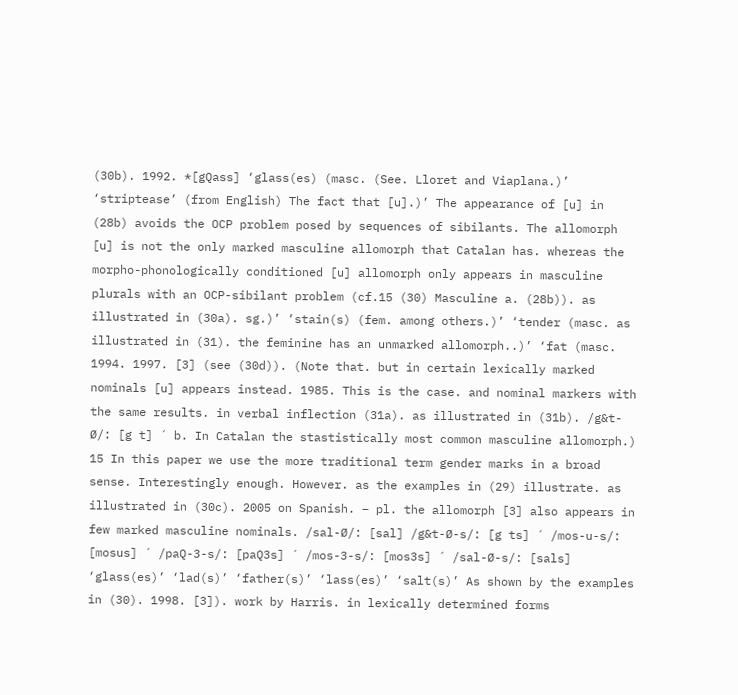(30b). 1992. *[gQass] ‘glass(es) (masc. (See. Lloret and Viaplana.)’ ‘striptease’ (from English) The fact that [u].)’ The appearance of [u] in (28b) avoids the OCP problem posed by sequences of sibilants. The allomorph [u] is not the only marked masculine allomorph that Catalan has. whereas the morpho-phonologically conditioned [u] allomorph only appears in masculine plurals with an OCP-sibilant problem (cf.15 (30) Masculine a. (28b)). as illustrated in (30a). sg.)’ ‘stain(s) (fem. among others.)’ ‘tender (masc. as illustrated in (31). the feminine has an unmarked allomorph..)’ ‘fat (masc. 1994. 1997. [3] (see (30d)). (Note that. but in certain lexically marked nominals [u] appears instead. 1985. This is the case. and nominal markers with the same results. in verbal inflection (31a). as illustrated in (31b). /g&t-Ø/: [g t] ´ b. In Catalan the stastistically most common masculine allomorph.) 15 In this paper we use the more traditional term gender marks in a broad sense. Interestingly enough. However. as the examples in (29) illustrate. as illustrated in (30c). 2005 on Spanish. – pl. the allomorph [3] also appears in few marked masculine nominals. /sal-Ø/: [sal] /g&t-Ø-s/: [g ts] ´ /mos-u-s/: [mosus] ´ /paQ-3-s/: [paQ3s] ´ /mos-3-s/: [mos3s] ´ /sal-Ø-s/: [sals] ‘glass(es)’ ‘lad(s)’ ‘father(s)’ ‘lass(es)’ ‘salt(s)’ As shown by the examples in (30). 1998. [3]). work by Harris. in lexically determined forms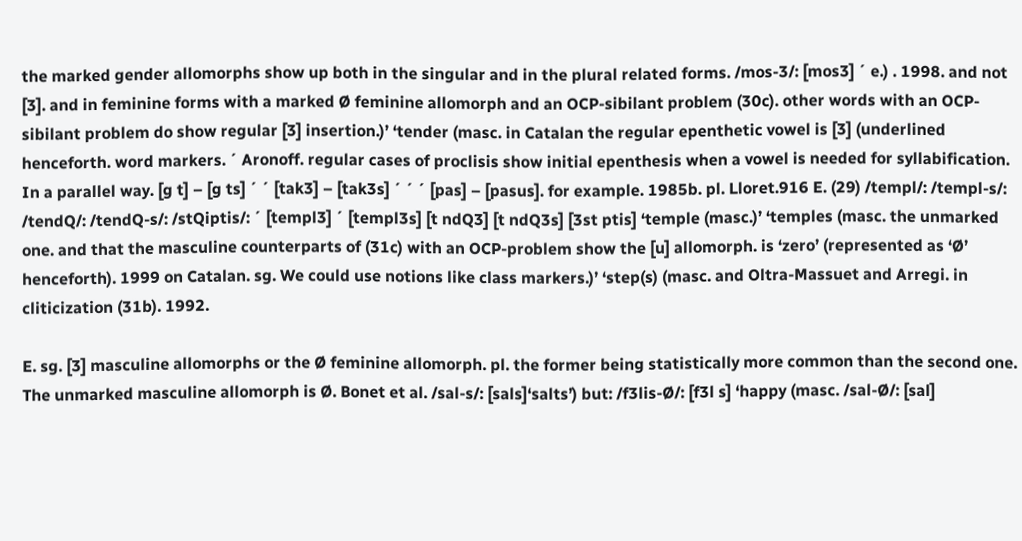the marked gender allomorphs show up both in the singular and in the plural related forms. /mos-3/: [mos3] ´ e.) . 1998. and not [3]. and in feminine forms with a marked Ø feminine allomorph and an OCP-sibilant problem (30c). other words with an OCP-sibilant problem do show regular [3] insertion.)’ ‘tender (masc. in Catalan the regular epenthetic vowel is [3] (underlined henceforth. word markers. ´ Aronoff. regular cases of proclisis show initial epenthesis when a vowel is needed for syllabification. In a parallel way. [g t] – [g ts] ´ ´ [tak3] – [tak3s] ´ ´ ´ [pas] – [pasus]. for example. 1985b. pl. Lloret.916 E. (29) /templ/: /templ-s/: /tendQ/: /tendQ-s/: /stQiptis/: ´ [templ3] ´ [templ3s] [t ndQ3] [t ndQ3s] [3st ptis] ‘temple (masc.)’ ‘temples (masc. the unmarked one. and that the masculine counterparts of (31c) with an OCP-problem show the [u] allomorph. is ‘zero’ (represented as ‘Ø’ henceforth). 1999 on Catalan. sg. We could use notions like class markers.)’ ‘step(s) (masc. and Oltra-Massuet and Arregi. in cliticization (31b). 1992.

E. sg. [3] masculine allomorphs or the Ø feminine allomorph. pl. the former being statistically more common than the second one. The unmarked masculine allomorph is Ø. Bonet et al. /sal-s/: [sals]‘salts’) but: /f3lis-Ø/: [f3l s] ‘happy (masc. /sal-Ø/: [sal]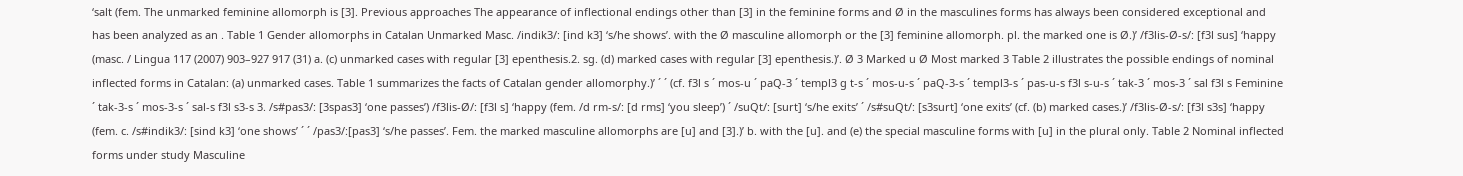‘salt (fem. The unmarked feminine allomorph is [3]. Previous approaches The appearance of inflectional endings other than [3] in the feminine forms and Ø in the masculines forms has always been considered exceptional and has been analyzed as an . Table 1 Gender allomorphs in Catalan Unmarked Masc. /indik3/: [ind k3] ‘s/he shows’. with the Ø masculine allomorph or the [3] feminine allomorph. pl. the marked one is Ø.)’ /f3lis-Ø-s/: [f3l sus] ‘happy (masc. / Lingua 117 (2007) 903–927 917 (31) a. (c) unmarked cases with regular [3] epenthesis.2. sg. (d) marked cases with regular [3] epenthesis.)’. Ø 3 Marked u Ø Most marked 3 Table 2 illustrates the possible endings of nominal inflected forms in Catalan: (a) unmarked cases. Table 1 summarizes the facts of Catalan gender allomorphy.)’ ´ ´ (cf. f3l s ´ mos-u ´ paQ-3 ´ templ3 g t-s ´ mos-u-s ´ paQ-3-s ´ templ3-s ´ pas-u-s f3l s-u-s ´ tak-3 ´ mos-3 ´ sal f3l s Feminine ´ tak-3-s ´ mos-3-s ´ sal-s f3l s3-s 3. /s#pas3/: [3spas3] ‘one passes’) /f3lis-Ø/: [f3l s] ‘happy (fem. /d rm-s/: [d rms] ‘you sleep’) ´ /suQt/: [surt] ‘s/he exits’ ´ /s#suQt/: [s3surt] ‘one exits’ (cf. (b) marked cases.)’ /f3lis-Ø-s/: [f3l s3s] ‘happy (fem. c. /s#indik3/: [sind k3] ‘one shows’ ´ ´ /pas3/:[pas3] ‘s/he passes’. Fem. the marked masculine allomorphs are [u] and [3].)’ b. with the [u]. and (e) the special masculine forms with [u] in the plural only. Table 2 Nominal inflected forms under study Masculine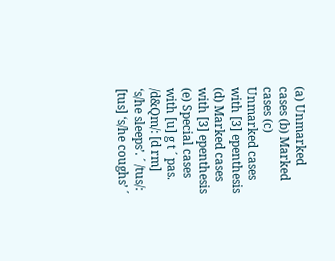(a) Unmarked cases (b) Marked cases (c) Unmarked cases with [3] epenthesis (d) Marked cases with [3] epenthesis (e) Special cases with [u] g t ´ pas. /d&Qm/: [d rm] ‘s/he sleeps’. ´ /tus/: [tus] ‘s/he coughs’ ´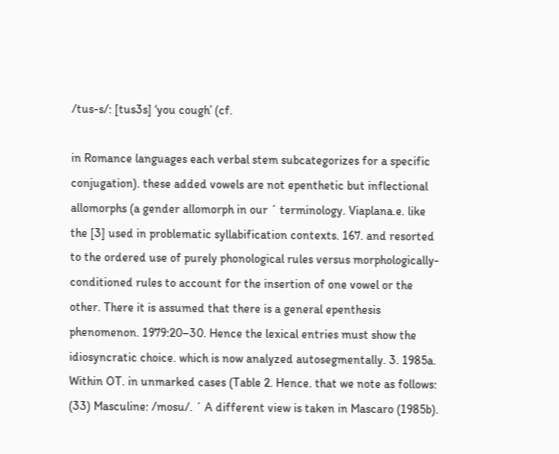/tus-s/: [tus3s] ‘you cough’ (cf.

in Romance languages each verbal stem subcategorizes for a specific conjugation). these added vowels are not epenthetic but inflectional allomorphs (a gender allomorph in our ´ terminology. Viaplana.e. like the [3] used in problematic syllabification contexts. 167. and resorted to the ordered use of purely phonological rules versus morphologically-conditioned rules to account for the insertion of one vowel or the other. There it is assumed that there is a general epenthesis phenomenon. 1979:20–30. Hence the lexical entries must show the idiosyncratic choice. which is now analyzed autosegmentally. 3. 1985a. Within OT. in unmarked cases (Table 2. Hence. that we note as follows: (33) Masculine: /mosu/. ´ A different view is taken in Mascaro (1985b).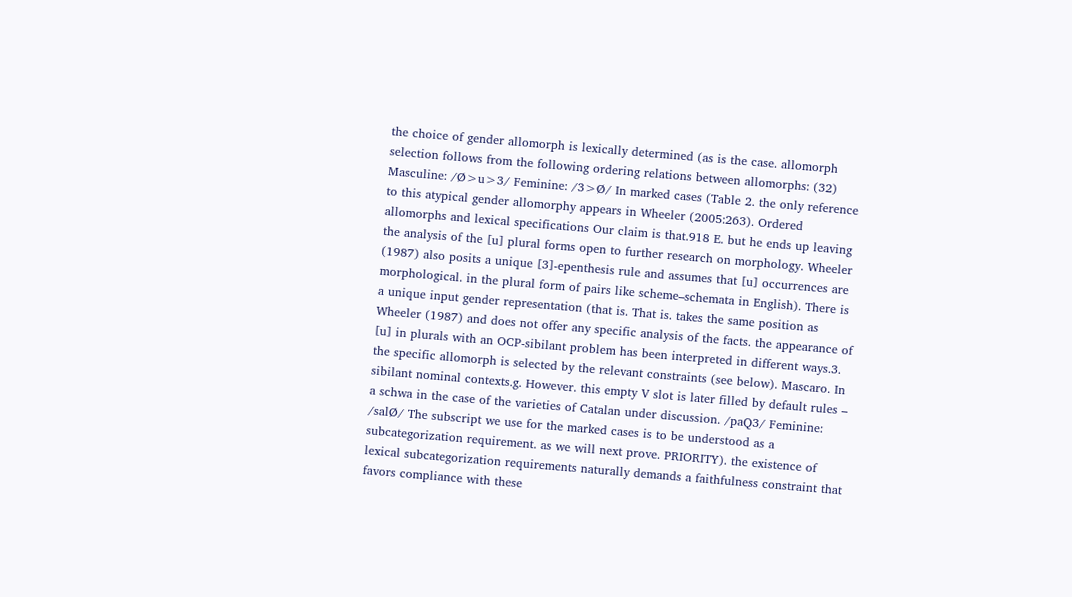the choice of gender allomorph is lexically determined (as is the case. allomorph selection follows from the following ordering relations between allomorphs: (32) Masculine: /Ø>u>3/ Feminine: /3>Ø/ In marked cases (Table 2. the only reference to this atypical gender allomorphy appears in Wheeler (2005:263). Ordered allomorphs and lexical specifications Our claim is that.918 E. but he ends up leaving the analysis of the [u] plural forms open to further research on morphology. Wheeler (1987) also posits a unique [3]-epenthesis rule and assumes that [u] occurrences are morphological. in the plural form of pairs like scheme–schemata in English). There is a unique input gender representation (that is. That is. takes the same position as Wheeler (1987) and does not offer any specific analysis of the facts. the appearance of [u] in plurals with an OCP-sibilant problem has been interpreted in different ways.3. the specific allomorph is selected by the relevant constraints (see below). Mascaro. In sibilant nominal contexts.g. However. this empty V slot is later filled by default rules – a schwa in the case of the varieties of Catalan under discussion. /paQ3/ Feminine: /salØ/ The subscript we use for the marked cases is to be understood as a subcategorization requirement. as we will next prove. PRIORITY). the existence of lexical subcategorization requirements naturally demands a faithfulness constraint that favors compliance with these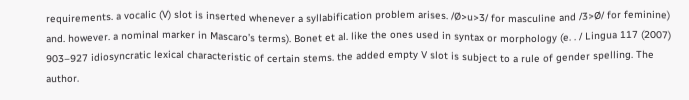requirements. a vocalic (V) slot is inserted whenever a syllabification problem arises. /Ø>u>3/ for masculine and /3>Ø/ for feminine) and. however. a nominal marker in Mascaro’s terms). Bonet et al. like the ones used in syntax or morphology (e. . / Lingua 117 (2007) 903–927 idiosyncratic lexical characteristic of certain stems. the added empty V slot is subject to a rule of gender spelling. The author.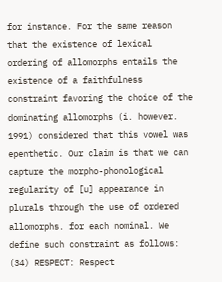for instance. For the same reason that the existence of lexical ordering of allomorphs entails the existence of a faithfulness constraint favoring the choice of the dominating allomorphs (i. however. 1991) considered that this vowel was epenthetic. Our claim is that we can capture the morpho-phonological regularity of [u] appearance in plurals through the use of ordered allomorphs. for each nominal. We define such constraint as follows: (34) RESPECT: Respect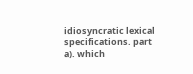idiosyncratic lexical specifications. part a). which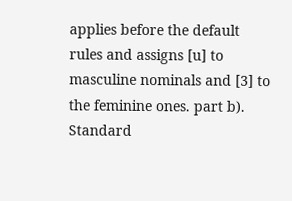applies before the default rules and assigns [u] to masculine nominals and [3] to the feminine ones. part b). Standard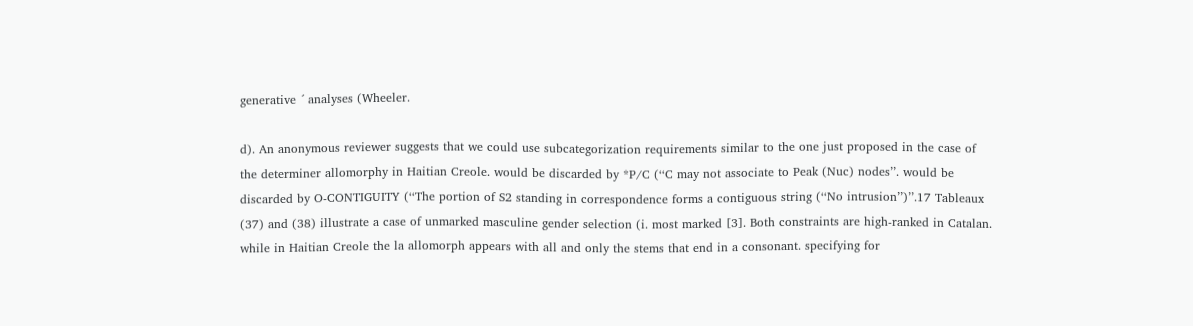generative ´ analyses (Wheeler.

d). An anonymous reviewer suggests that we could use subcategorization requirements similar to the one just proposed in the case of the determiner allomorphy in Haitian Creole. would be discarded by *P/C (‘‘C may not associate to Peak (Nuc) nodes’’. would be discarded by O-CONTIGUITY (‘‘The portion of S2 standing in correspondence forms a contiguous string (‘‘No intrusion’’)’’.17 Tableaux (37) and (38) illustrate a case of unmarked masculine gender selection (i. most marked [3]. Both constraints are high-ranked in Catalan. while in Haitian Creole the la allomorph appears with all and only the stems that end in a consonant. specifying for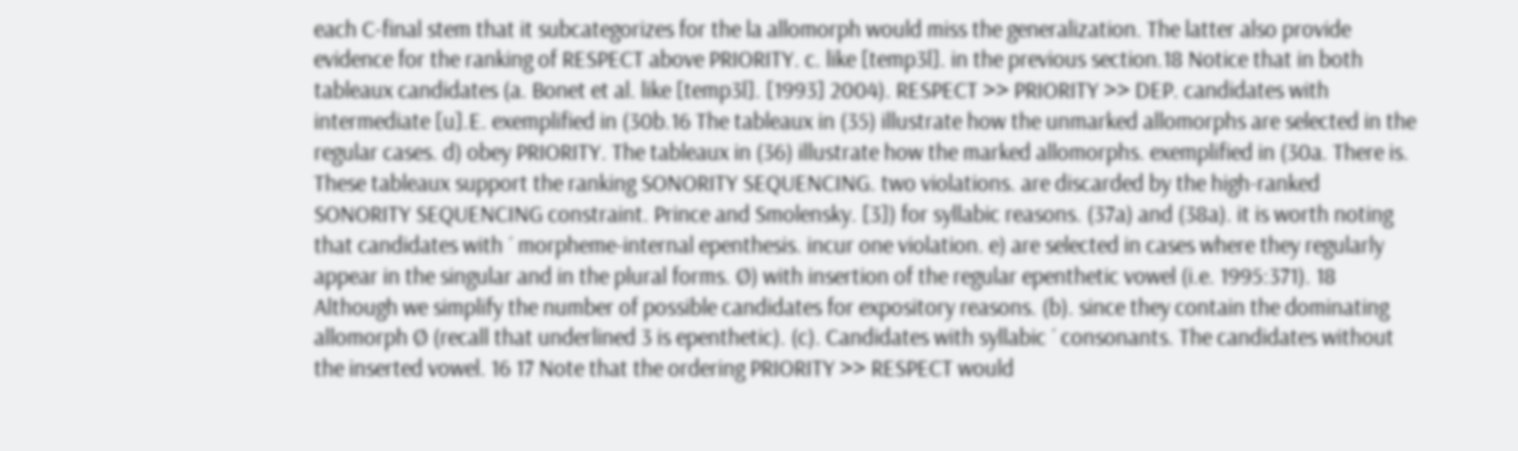each C-final stem that it subcategorizes for the la allomorph would miss the generalization. The latter also provide evidence for the ranking of RESPECT above PRIORITY. c. like [temp3l]. in the previous section.18 Notice that in both tableaux candidates (a. Bonet et al. like [temp3l]. [1993] 2004). RESPECT >> PRIORITY >> DEP. candidates with intermediate [u].E. exemplified in (30b.16 The tableaux in (35) illustrate how the unmarked allomorphs are selected in the regular cases. d) obey PRIORITY. The tableaux in (36) illustrate how the marked allomorphs. exemplified in (30a. There is. These tableaux support the ranking SONORITY SEQUENCING. two violations. are discarded by the high-ranked SONORITY SEQUENCING constraint. Prince and Smolensky. [3]) for syllabic reasons. (37a) and (38a). it is worth noting that candidates with ´ morpheme-internal epenthesis. incur one violation. e) are selected in cases where they regularly appear in the singular and in the plural forms. Ø) with insertion of the regular epenthetic vowel (i.e. 1995:371). 18 Although we simplify the number of possible candidates for expository reasons. (b). since they contain the dominating allomorph Ø (recall that underlined 3 is epenthetic). (c). Candidates with syllabic ´ consonants. The candidates without the inserted vowel. 16 17 Note that the ordering PRIORITY >> RESPECT would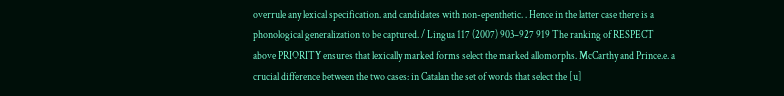overrule any lexical specification. and candidates with non-epenthetic. . Hence in the latter case there is a phonological generalization to be captured. / Lingua 117 (2007) 903–927 919 The ranking of RESPECT above PRIORITY ensures that lexically marked forms select the marked allomorphs. McCarthy and Prince.e. a crucial difference between the two cases: in Catalan the set of words that select the [u]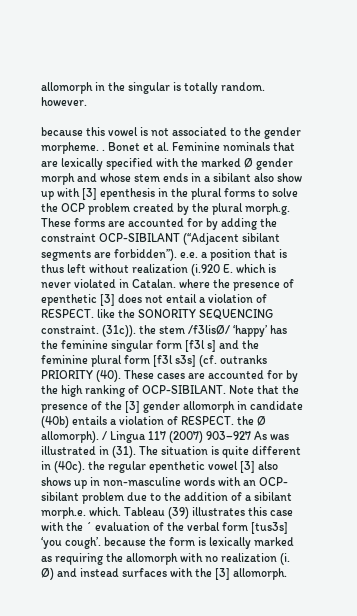allomorph in the singular is totally random. however.

because this vowel is not associated to the gender morpheme. . Bonet et al. Feminine nominals that are lexically specified with the marked Ø gender morph and whose stem ends in a sibilant also show up with [3] epenthesis in the plural forms to solve the OCP problem created by the plural morph.g. These forms are accounted for by adding the constraint OCP-SIBILANT (‘‘Adjacent sibilant segments are forbidden’’). e.e. a position that is thus left without realization (i.920 E. which is never violated in Catalan. where the presence of epenthetic [3] does not entail a violation of RESPECT. like the SONORITY SEQUENCING constraint. (31c)). the stem /f3lisØ/ ‘happy’ has the feminine singular form [f3l s] and the feminine plural form [f3l s3s] (cf. outranks PRIORITY (40). These cases are accounted for by the high ranking of OCP-SIBILANT. Note that the presence of the [3] gender allomorph in candidate (40b) entails a violation of RESPECT. the Ø allomorph). / Lingua 117 (2007) 903–927 As was illustrated in (31). The situation is quite different in (40c). the regular epenthetic vowel [3] also shows up in non-masculine words with an OCP-sibilant problem due to the addition of a sibilant morph.e. which. Tableau (39) illustrates this case with the ´ evaluation of the verbal form [tus3s] ‘you cough’. because the form is lexically marked as requiring the allomorph with no realization (i. Ø) and instead surfaces with the [3] allomorph.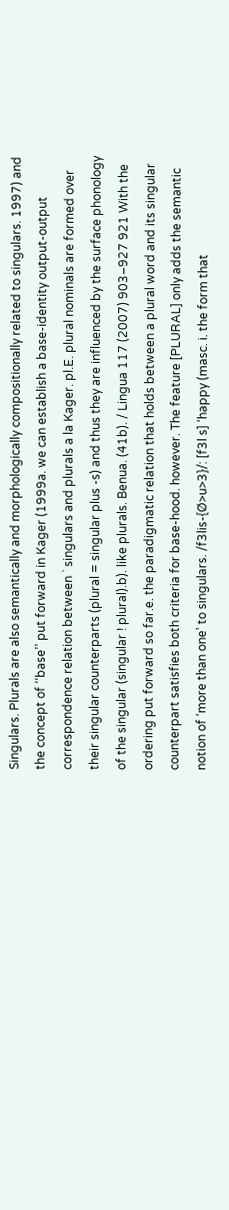Singulars. Plurals are also semantically and morphologically compositionally related to singulars. 1997) and the concept of ‘‘base’’ put forward in Kager (1999a. we can establish a base-identity output-output correspondence relation between ` singulars and plurals a la Kager. pl.E. plural nominals are formed over their singular counterparts (plural = singular plus -s) and thus they are influenced by the surface phonology of the singular (singular ! plural).b). like plurals. Benua. (41b). / Lingua 117 (2007) 903–927 921 With the ordering put forward so far.e. the paradigmatic relation that holds between a plural word and its singular counterpart satisfies both criteria for base-hood. however. The feature [PLURAL] only adds the semantic notion of ‘more than one’ to singulars. /f3lis-{Ø>u>3}/: [f3l s] ‘happy (masc. i. the form that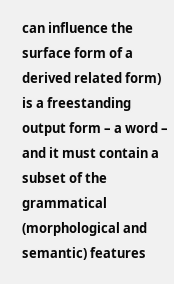can influence the surface form of a derived related form) is a freestanding output form – a word – and it must contain a subset of the grammatical (morphological and semantic) features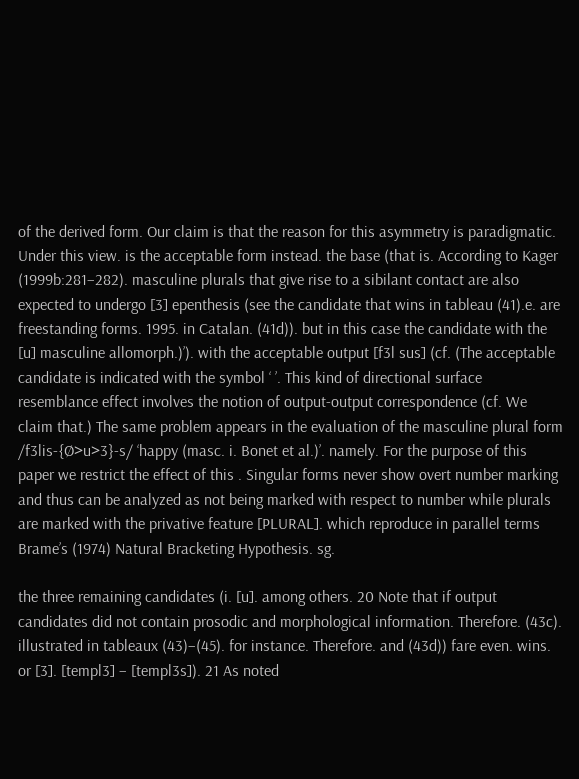of the derived form. Our claim is that the reason for this asymmetry is paradigmatic. Under this view. is the acceptable form instead. the base (that is. According to Kager (1999b:281–282). masculine plurals that give rise to a sibilant contact are also expected to undergo [3] epenthesis (see the candidate that wins in tableau (41).e. are freestanding forms. 1995. in Catalan. (41d)). but in this case the candidate with the [u] masculine allomorph.)’). with the acceptable output [f3l sus] (cf. (The acceptable candidate is indicated with the symbol ‘ ’. This kind of directional surface resemblance effect involves the notion of output-output correspondence (cf. We claim that.) The same problem appears in the evaluation of the masculine plural form /f3lis-{Ø>u>3}-s/ ‘happy (masc. i. Bonet et al.)’. namely. For the purpose of this paper we restrict the effect of this . Singular forms never show overt number marking and thus can be analyzed as not being marked with respect to number while plurals are marked with the privative feature [PLURAL]. which reproduce in parallel terms Brame’s (1974) Natural Bracketing Hypothesis. sg.

the three remaining candidates (i. [u]. among others. 20 Note that if output candidates did not contain prosodic and morphological information. Therefore. (43c). illustrated in tableaux (43)–(45). for instance. Therefore. and (43d)) fare even. wins. or [3]. [templ3] – [templ3s]). 21 As noted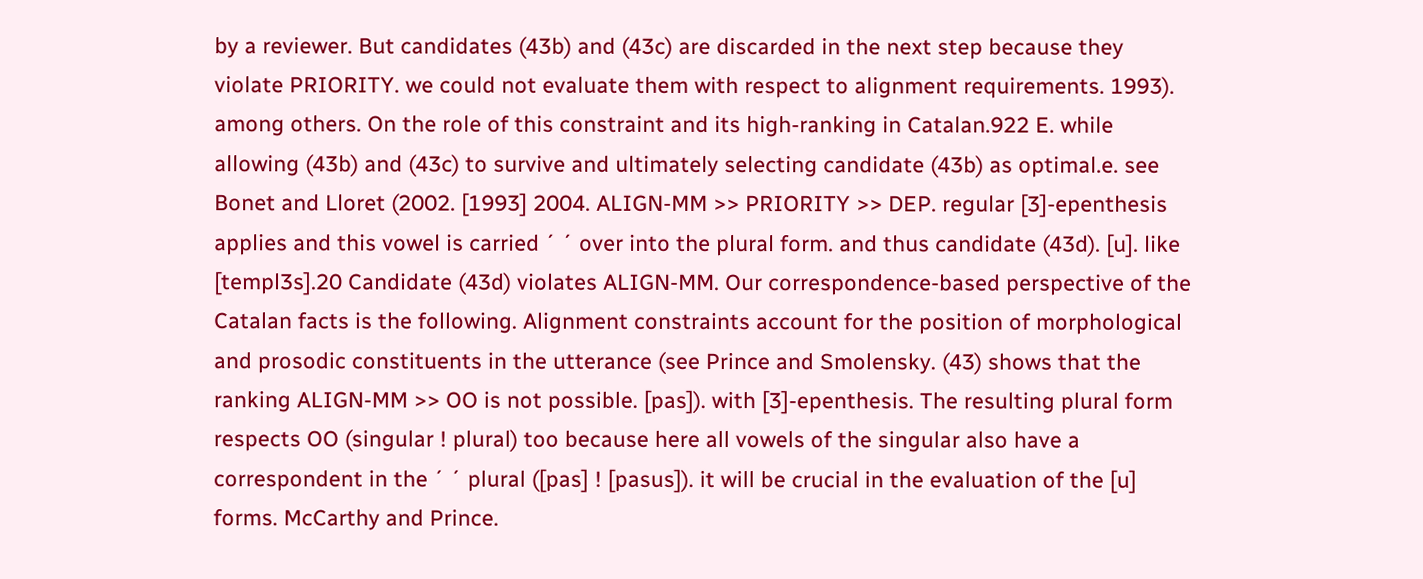by a reviewer. But candidates (43b) and (43c) are discarded in the next step because they violate PRIORITY. we could not evaluate them with respect to alignment requirements. 1993). among others. On the role of this constraint and its high-ranking in Catalan.922 E. while allowing (43b) and (43c) to survive and ultimately selecting candidate (43b) as optimal.e. see Bonet and Lloret (2002. [1993] 2004. ALIGN-MM >> PRIORITY >> DEP. regular [3]-epenthesis applies and this vowel is carried ´ ´ over into the plural form. and thus candidate (43d). [u]. like [templ3s].20 Candidate (43d) violates ALIGN-MM. Our correspondence-based perspective of the Catalan facts is the following. Alignment constraints account for the position of morphological and prosodic constituents in the utterance (see Prince and Smolensky. (43) shows that the ranking ALIGN-MM >> OO is not possible. [pas]). with [3]-epenthesis. The resulting plural form respects OO (singular ! plural) too because here all vowels of the singular also have a correspondent in the ´ ´ plural ([pas] ! [pasus]). it will be crucial in the evaluation of the [u] forms. McCarthy and Prince.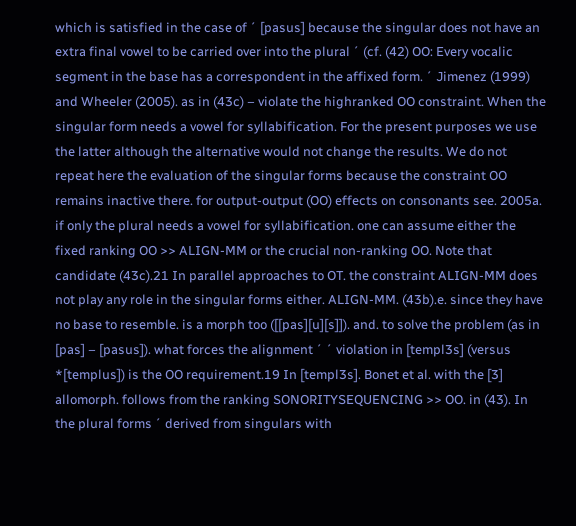which is satisfied in the case of ´ [pasus] because the singular does not have an extra final vowel to be carried over into the plural ´ (cf. (42) OO: Every vocalic segment in the base has a correspondent in the affixed form. ´ Jimenez (1999) and Wheeler (2005). as in (43c) – violate the highranked OO constraint. When the singular form needs a vowel for syllabification. For the present purposes we use the latter although the alternative would not change the results. We do not repeat here the evaluation of the singular forms because the constraint OO remains inactive there. for output-output (OO) effects on consonants see. 2005a. if only the plural needs a vowel for syllabification. one can assume either the fixed ranking OO >> ALIGN-MM or the crucial non-ranking OO. Note that candidate (43c).21 In parallel approaches to OT. the constraint ALIGN-MM does not play any role in the singular forms either. ALIGN-MM. (43b).e. since they have no base to resemble. is a morph too ([[pas][u][s]]). and. to solve the problem (as in [pas] – [pasus]). what forces the alignment ´ ´ violation in [templ3s] (versus *[templus]) is the OO requirement.19 In [templ3s]. Bonet et al. with the [3] allomorph. follows from the ranking SONORITYSEQUENCING >> OO. in (43). In the plural forms ´ derived from singulars with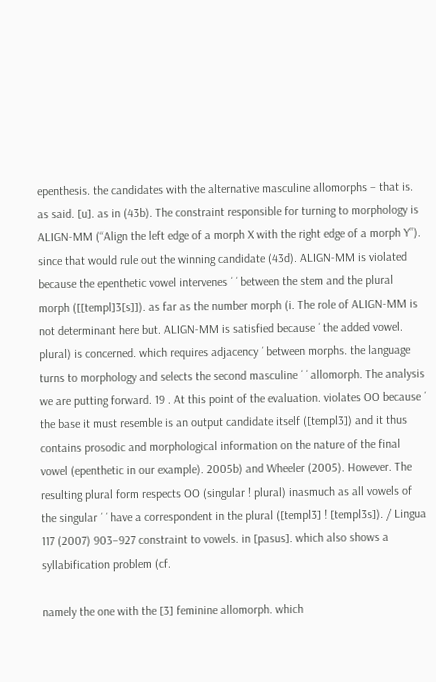epenthesis. the candidates with the alternative masculine allomorphs – that is. as said. [u]. as in (43b). The constraint responsible for turning to morphology is ALIGN-MM (‘‘Align the left edge of a morph X with the right edge of a morph Y’’). since that would rule out the winning candidate (43d). ALIGN-MM is violated because the epenthetic vowel intervenes ´ ´ between the stem and the plural morph ([[templ]3[s]]). as far as the number morph (i. The role of ALIGN-MM is not determinant here but. ALIGN-MM is satisfied because ´ the added vowel. plural) is concerned. which requires adjacency ´ between morphs. the language turns to morphology and selects the second masculine ´ ´ allomorph. The analysis we are putting forward. 19 . At this point of the evaluation. violates OO because ´ the base it must resemble is an output candidate itself ([templ3]) and it thus contains prosodic and morphological information on the nature of the final vowel (epenthetic in our example). 2005b) and Wheeler (2005). However. The resulting plural form respects OO (singular ! plural) inasmuch as all vowels of the singular ´ ´ have a correspondent in the plural ([templ3] ! [templ3s]). / Lingua 117 (2007) 903–927 constraint to vowels. in [pasus]. which also shows a syllabification problem (cf.

namely the one with the [3] feminine allomorph. which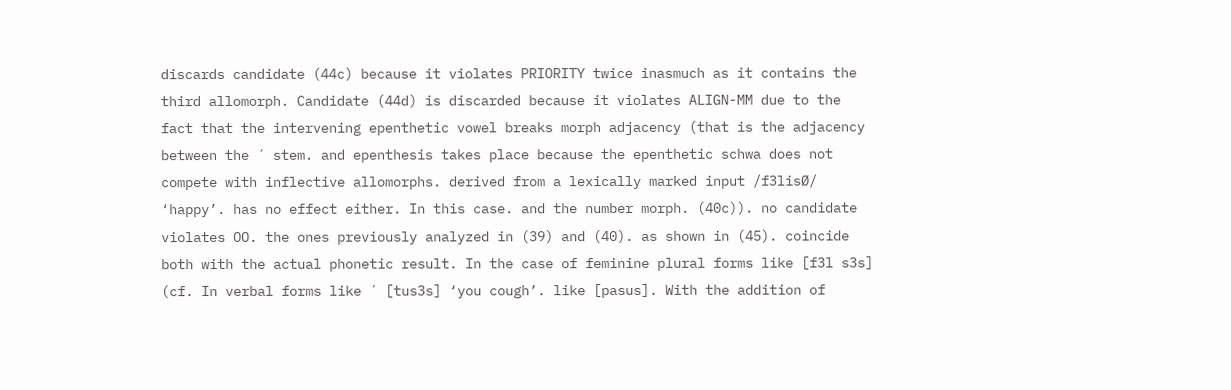discards candidate (44c) because it violates PRIORITY twice inasmuch as it contains the third allomorph. Candidate (44d) is discarded because it violates ALIGN-MM due to the fact that the intervening epenthetic vowel breaks morph adjacency (that is the adjacency between the ´ stem. and epenthesis takes place because the epenthetic schwa does not compete with inflective allomorphs. derived from a lexically marked input /f3lisØ/ ‘happy’. has no effect either. In this case. and the number morph. (40c)). no candidate violates OO. the ones previously analyzed in (39) and (40). as shown in (45). coincide both with the actual phonetic result. In the case of feminine plural forms like [f3l s3s] (cf. In verbal forms like ´ [tus3s] ‘you cough’. like [pasus]. With the addition of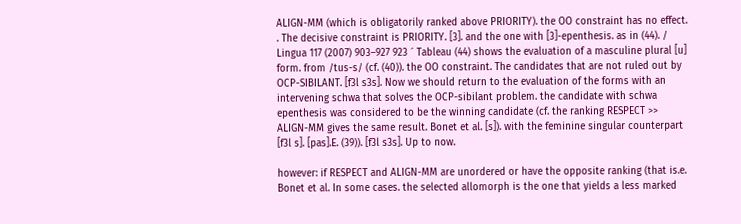ALIGN-MM (which is obligatorily ranked above PRIORITY). the OO constraint has no effect. . The decisive constraint is PRIORITY. [3]. and the one with [3]-epenthesis. as in (44). / Lingua 117 (2007) 903–927 923 ´ Tableau (44) shows the evaluation of a masculine plural [u] form. from /tus-s/ (cf. (40)). the OO constraint. The candidates that are not ruled out by OCP-SIBILANT. [f3l s3s]. Now we should return to the evaluation of the forms with an intervening schwa that solves the OCP-sibilant problem. the candidate with schwa epenthesis was considered to be the winning candidate (cf. the ranking RESPECT >> ALIGN-MM gives the same result. Bonet et al. [s]). with the feminine singular counterpart [f3l s]. [pas].E. (39)). [f3l s3s]. Up to now.

however: if RESPECT and ALIGN-MM are unordered or have the opposite ranking (that is.e. Bonet et al. In some cases. the selected allomorph is the one that yields a less marked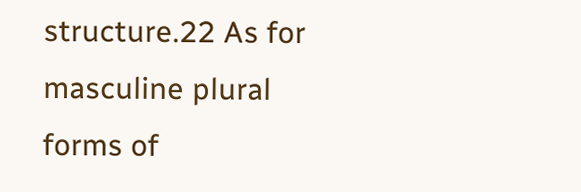structure.22 As for masculine plural forms of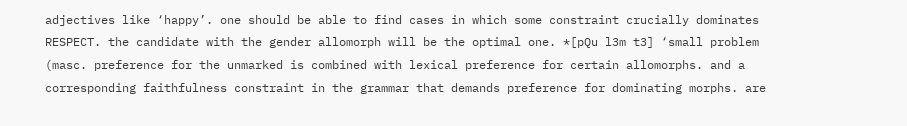adjectives like ‘happy’. one should be able to find cases in which some constraint crucially dominates RESPECT. the candidate with the gender allomorph will be the optimal one. *[pQu l3m t3] ‘small problem (masc. preference for the unmarked is combined with lexical preference for certain allomorphs. and a corresponding faithfulness constraint in the grammar that demands preference for dominating morphs. are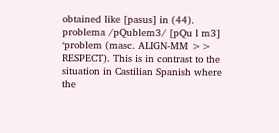obtained like [pasus] in (44). problema /pQublem3/ [pQu l m3] ‘problem (masc. ALIGN-MM >> RESPECT). This is in contrast to the situation in Castilian Spanish where the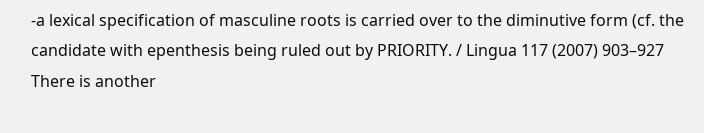-a lexical specification of masculine roots is carried over to the diminutive form (cf. the candidate with epenthesis being ruled out by PRIORITY. / Lingua 117 (2007) 903–927 There is another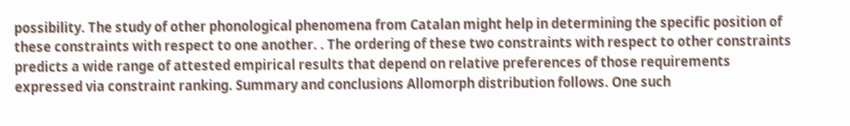possibility. The study of other phonological phenomena from Catalan might help in determining the specific position of these constraints with respect to one another. . The ordering of these two constraints with respect to other constraints predicts a wide range of attested empirical results that depend on relative preferences of those requirements expressed via constraint ranking. Summary and conclusions Allomorph distribution follows. One such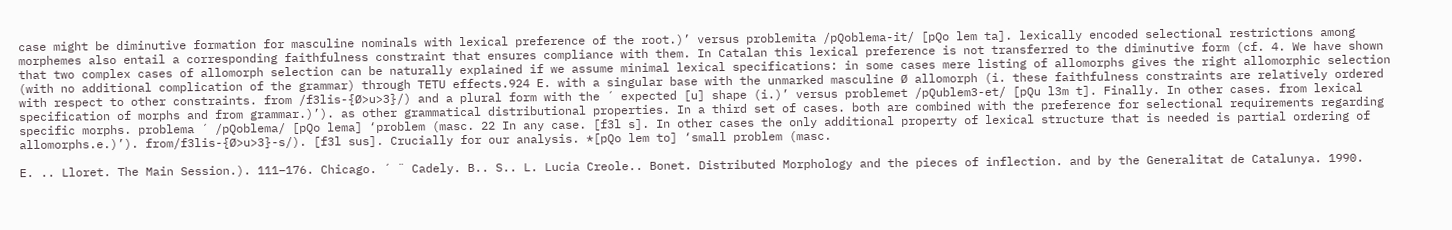case might be diminutive formation for masculine nominals with lexical preference of the root.)’ versus problemita /pQoblema-it/ [pQo lem ta]. lexically encoded selectional restrictions among morphemes also entail a corresponding faithfulness constraint that ensures compliance with them. In Catalan this lexical preference is not transferred to the diminutive form (cf. 4. We have shown that two complex cases of allomorph selection can be naturally explained if we assume minimal lexical specifications: in some cases mere listing of allomorphs gives the right allomorphic selection (with no additional complication of the grammar) through TETU effects.924 E. with a singular base with the unmarked masculine Ø allomorph (i. these faithfulness constraints are relatively ordered with respect to other constraints. from /f3lis-{Ø>u>3}/) and a plural form with the ´ expected [u] shape (i.)’ versus problemet /pQublem3-et/ [pQu l3m t]. Finally. In other cases. from lexical specification of morphs and from grammar.)’). as other grammatical distributional properties. In a third set of cases. both are combined with the preference for selectional requirements regarding specific morphs. problema ´ /pQoblema/ [pQo lema] ‘problem (masc. 22 In any case. [f3l s]. In other cases the only additional property of lexical structure that is needed is partial ordering of allomorphs.e.)’). from/f3lis-{Ø>u>3}-s/). [f3l sus]. Crucially for our analysis. *[pQo lem to] ‘small problem (masc.

E. .. Lloret. The Main Session.). 111–176. Chicago. ´ ¨ Cadely. B.. S.. L. Lucia Creole.. Bonet. Distributed Morphology and the pieces of inflection. and by the Generalitat de Catalunya. 1990.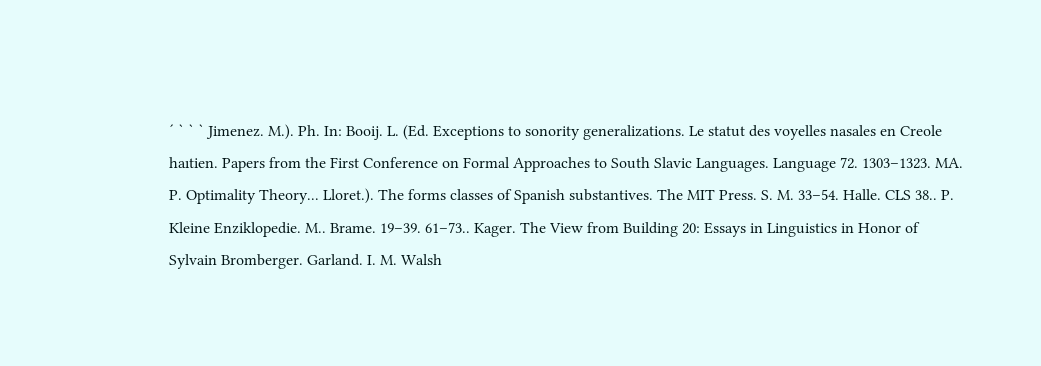´ ` ` ` Jimenez. M.). Ph. In: Booij. L. (Ed. Exceptions to sonority generalizations. Le statut des voyelles nasales en Creole haıtien. Papers from the First Conference on Formal Approaches to South Slavic Languages. Language 72. 1303–1323. MA. P. Optimality Theory... Lloret.). The forms classes of Spanish substantives. The MIT Press. S. M. 33–54. Halle. CLS 38.. P. Kleine Enziklopedie. M.. Brame. 19–39. 61–73.. Kager. The View from Building 20: Essays in Linguistics in Honor of Sylvain Bromberger. Garland. I. M. Walsh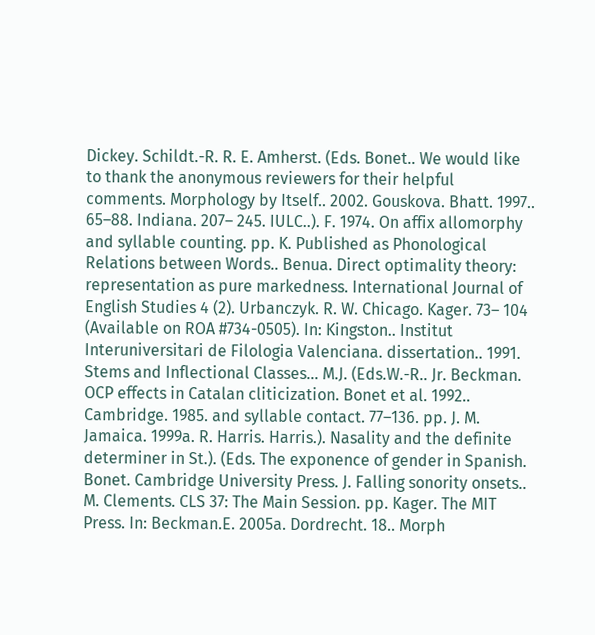Dickey. Schildt.-R. R. E. Amherst. (Eds. Bonet.. We would like to thank the anonymous reviewers for their helpful comments. Morphology by Itself.. 2002. Gouskova. Bhatt. 1997.. 65–88. Indiana. 207– 245. IULC..). F. 1974. On affix allomorphy and syllable counting. pp. K. Published as Phonological Relations between Words.. Benua. Direct optimality theory: representation as pure markedness. International Journal of English Studies 4 (2). Urbanczyk. R. W. Chicago. Kager. 73– 104 (Available on ROA #734-0505). In: Kingston.. Institut Interuniversitari de Filologia Valenciana. dissertation.. 1991. Stems and Inflectional Classes... M.J. (Eds.W.-R.. Jr. Beckman. OCP effects in Catalan cliticization. Bonet et al. 1992.. Cambridge. 1985. and syllable contact. 77–136. pp. J. M. Jamaica. 1999a. R. Harris. Harris.). Nasality and the definite determiner in St.). (Eds. The exponence of gender in Spanish. Bonet. Cambridge University Press. J. Falling sonority onsets.. M. Clements. CLS 37: The Main Session. pp. Kager. The MIT Press. In: Beckman.E. 2005a. Dordrecht. 18.. Morph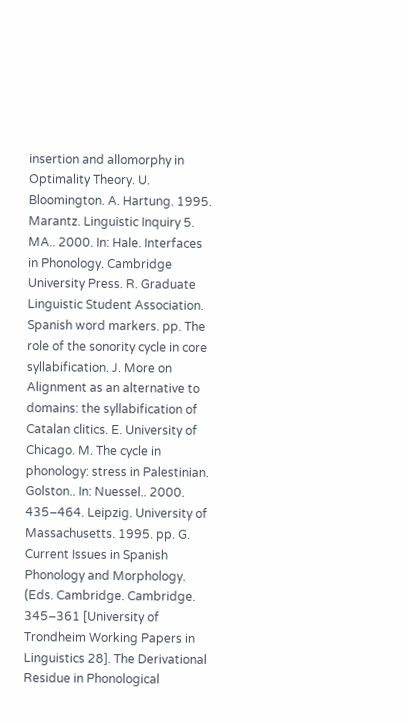insertion and allomorphy in Optimality Theory. U. Bloomington. A. Hartung. 1995. Marantz. Linguistic Inquiry 5. MA.. 2000. In: Hale. Interfaces in Phonology. Cambridge University Press. R. Graduate Linguistic Student Association. Spanish word markers. pp. The role of the sonority cycle in core syllabification. J. More on Alignment as an alternative to domains: the syllabification of Catalan clitics. E. University of Chicago. M. The cycle in phonology: stress in Palestinian. Golston.. In: Nuessel.. 2000. 435–464. Leipzig. University of Massachusetts. 1995. pp. G. Current Issues in Spanish Phonology and Morphology. (Eds. Cambridge. Cambridge. 345–361 [University of Trondheim Working Papers in Linguistics 28]. The Derivational Residue in Phonological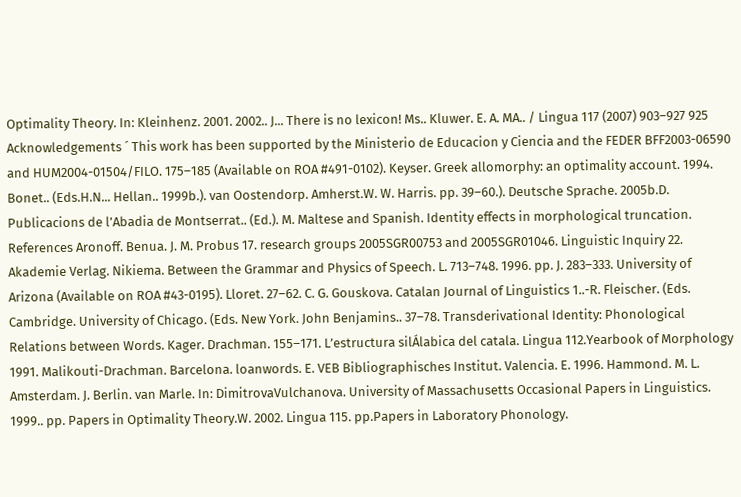Optimality Theory. In: Kleinhenz. 2001. 2002.. J... There is no lexicon! Ms.. Kluwer. E. A. MA.. / Lingua 117 (2007) 903–927 925 Acknowledgements ´ This work has been supported by the Ministerio de Educacion y Ciencia and the FEDER BFF2003-06590 and HUM2004-01504/FILO. 175–185 (Available on ROA #491-0102). Keyser. Greek allomorphy: an optimality account. 1994. Bonet.. (Eds.H.N... Hellan.. 1999b.). van Oostendorp. Amherst.W. W. Harris. pp. 39–60.). Deutsche Sprache. 2005b.D. Publicacions de l’Abadia de Montserrat.. (Ed.). M. Maltese and Spanish. Identity effects in morphological truncation. References Aronoff. Benua. J. M. Probus 17. research groups 2005SGR00753 and 2005SGR01046. Linguistic Inquiry 22. Akademie Verlag. Nikiema. Between the Grammar and Physics of Speech. L. 713–748. 1996. pp. J. 283–333. University of Arizona (Available on ROA #43-0195). Lloret. 27–62. C. G. Gouskova. Catalan Journal of Linguistics 1..-R. Fleischer. (Eds. Cambridge. University of Chicago. (Eds. New York. John Benjamins.. 37–78. Transderivational Identity: Phonological Relations between Words. Kager. Drachman. 155–171. L’estructura silÁlabica del catala. Lingua 112.Yearbook of Morphology 1991. Malikouti-Drachman. Barcelona. loanwords. E. VEB Bibliographisches Institut. Valencia. E. 1996. Hammond. M. L. Amsterdam. J. Berlin. van Marle. In: DimitrovaVulchanova. University of Massachusetts Occasional Papers in Linguistics. 1999.. pp. Papers in Optimality Theory.W. 2002. Lingua 115. pp.Papers in Laboratory Phonology.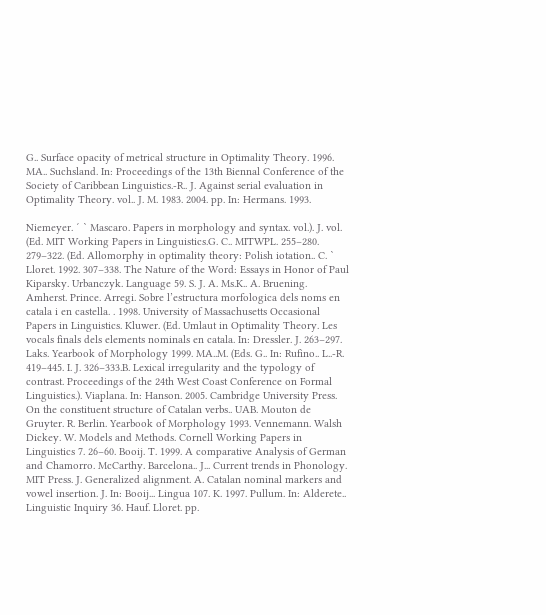G.. Surface opacity of metrical structure in Optimality Theory. 1996. MA.. Suchsland. In: Proceedings of the 13th Biennal Conference of the Society of Caribbean Linguistics.-R.. J. Against serial evaluation in Optimality Theory. vol.. J. M. 1983. 2004. pp. In: Hermans. 1993.

Niemeyer. ´ ` Mascaro. Papers in morphology and syntax. vol.). J. vol. (Ed. MIT Working Papers in Linguistics.G. C.. MITWPL. 255–280. 279–322. (Ed. Allomorphy in optimality theory: Polish iotation.. C. ` Lloret. 1992. 307–338. The Nature of the Word: Essays in Honor of Paul Kiparsky. Urbanczyk. Language 59. S. J. A. Ms.K.. A. Bruening. Amherst. Prince. Arregi. Sobre l’estructura morfologica dels noms en catala i en castella. . 1998. University of Massachusetts Occasional Papers in Linguistics. Kluwer. (Ed. Umlaut in Optimality Theory. Les vocals finals dels elements nominals en catala. In: Dressler. J. 263–297. Laks. Yearbook of Morphology 1999. MA..M. (Eds. G.. In: Rufino.. L..-R. 419–445. I. J. 326–333.B. Lexical irregularity and the typology of contrast. Proceedings of the 24th West Coast Conference on Formal Linguistics.). Viaplana. In: Hanson. 2005. Cambridge University Press. On the constituent structure of Catalan verbs.. UAB. Mouton de Gruyter. R. Berlin. Yearbook of Morphology 1993. Vennemann. Walsh Dickey. W. Models and Methods. Cornell Working Papers in Linguistics 7. 26–60. Booij. T. 1999. A comparative Analysis of German and Chamorro. McCarthy. Barcelona.. J... Current trends in Phonology. MIT Press. J. Generalized alignment. A. Catalan nominal markers and vowel insertion. J. In: Booij... Lingua 107. K. 1997. Pullum. In: Alderete.. Linguistic Inquiry 36. Hauf. Lloret. pp.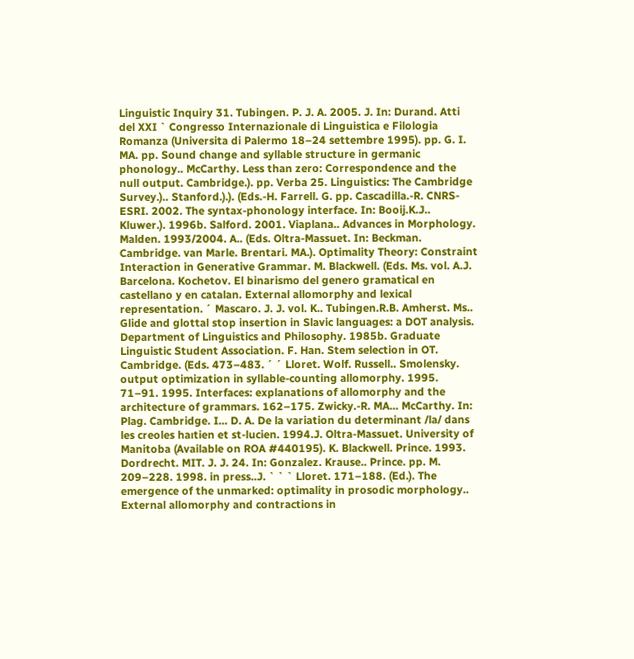Linguistic Inquiry 31. Tubingen. P. J. A. 2005. J. In: Durand. Atti del XXI ` Congresso Internazionale di Linguistica e Filologia Romanza (Universita di Palermo 18–24 settembre 1995). pp. G. I. MA. pp. Sound change and syllable structure in germanic phonology.. McCarthy. Less than zero: Correspondence and the null output. Cambridge.). pp. Verba 25. Linguistics: The Cambridge Survey.).. Stanford.).). (Eds.-H. Farrell. G. pp. Cascadilla.-R. CNRS-ESRI. 2002. The syntax-phonology interface. In: Booij.K.J.. Kluwer.). 1996b. Salford. 2001. Viaplana.. Advances in Morphology. Malden. 1993/2004. A.. (Eds. Oltra-Massuet. In: Beckman. Cambridge. van Marle. Brentari. MA.). Optimality Theory: Constraint Interaction in Generative Grammar. M. Blackwell. (Eds. Ms. vol. A.J. Barcelona. Kochetov. El binarismo del genero gramatical en castellano y en catalan. External allomorphy and lexical representation. ´ Mascaro. J. J. vol. K.. Tubingen.R.B. Amherst. Ms.. Glide and glottal stop insertion in Slavic languages: a DOT analysis. Department of Linguistics and Philosophy. 1985b. Graduate Linguistic Student Association. F. Han. Stem selection in OT. Cambridge. (Eds. 473–483. ´ ´ Lloret. Wolf. Russell.. Smolensky. output optimization in syllable-counting allomorphy. 1995. 71–91. 1995. Interfaces: explanations of allomorphy and the architecture of grammars. 162–175. Zwicky.-R. MA... McCarthy. In: Plag. Cambridge. I... D. A. De la variation du determinant /la/ dans les creoles haıtien et st-lucien. 1994.J. Oltra-Massuet. University of Manitoba (Available on ROA #440195). K. Blackwell. Prince. 1993. Dordrecht. MIT. J. J. 24. In: Gonzalez. Krause.. Prince. pp. M. 209–228. 1998. in press..J. ` ` ` Lloret. 171–188. (Ed.). The emergence of the unmarked: optimality in prosodic morphology.. External allomorphy and contractions in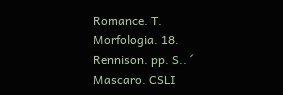Romance. T. Morfologia. 18. Rennison. pp. S.. ´ Mascaro. CSLI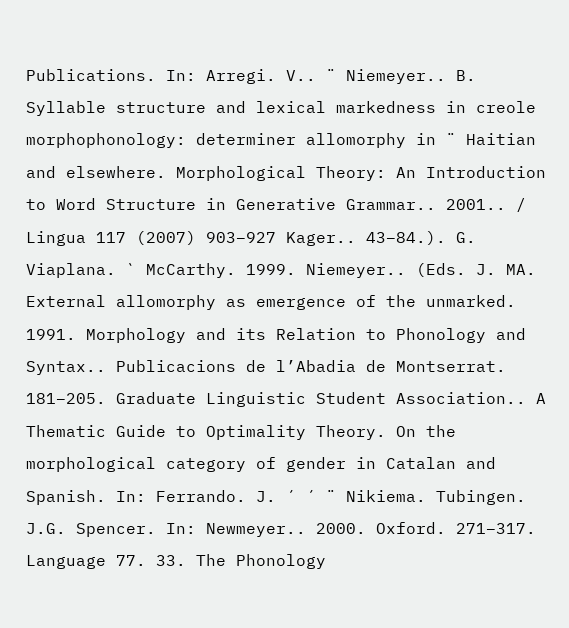Publications. In: Arregi. V.. ¨ Niemeyer.. B. Syllable structure and lexical markedness in creole morphophonology: determiner allomorphy in ¨ Haitian and elsewhere. Morphological Theory: An Introduction to Word Structure in Generative Grammar.. 2001.. / Lingua 117 (2007) 903–927 Kager.. 43–84.). G. Viaplana. ` McCarthy. 1999. Niemeyer.. (Eds. J. MA. External allomorphy as emergence of the unmarked. 1991. Morphology and its Relation to Phonology and Syntax.. Publicacions de l’Abadia de Montserrat. 181–205. Graduate Linguistic Student Association.. A Thematic Guide to Optimality Theory. On the morphological category of gender in Catalan and Spanish. In: Ferrando. J. ´ ´ ¨ Nikiema. Tubingen. J.G. Spencer. In: Newmeyer.. 2000. Oxford. 271–317. Language 77. 33. The Phonology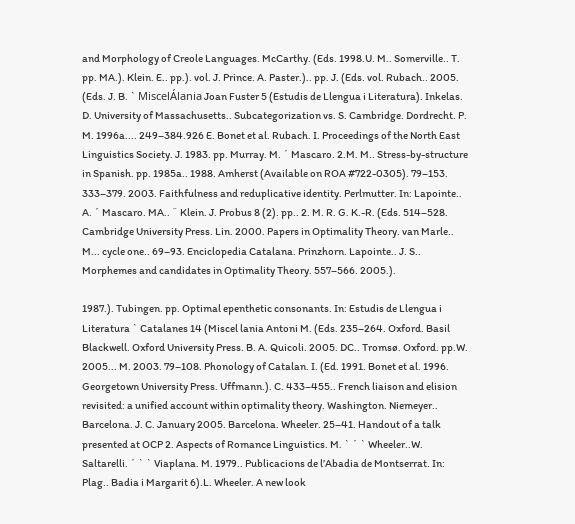and Morphology of Creole Languages. McCarthy. (Eds. 1998.U. M.. Somerville.. T. pp. MA.). Klein. E.. pp.). vol. J. Prince. A. Paster.).. pp. J. (Eds. vol. Rubach.. 2005. (Eds. J. B. ` MiscelÁlania Joan Fuster 5 (Estudis de Llengua i Literatura). Inkelas. D. University of Massachusetts.. Subcategorization vs. S. Cambridge. Dordrecht. P. M. 1996a.... 249–384.926 E. Bonet et al. Rubach. I. Proceedings of the North East Linguistics Society. J. 1983. pp. Murray. M. ´ Mascaro. 2.M. M.. Stress-by-structure in Spanish. pp. 1985a.. 1988. Amherst (Available on ROA #722-0305). 79–153. 333–379. 2003. Faithfulness and reduplicative identity. Perlmutter. In: Lapointe.. A. ´ Mascaro. MA.. ¨ Klein. J. Probus 8 (2). pp.. 2. M. R. G. K.-R. (Eds. 514–528. Cambridge University Press. Lin. 2000. Papers in Optimality Theory. van Marle.. M... cycle one.. 69–93. Enciclopedia Catalana. Prinzhorn. Lapointe.. J. S.. Morphemes and candidates in Optimality Theory. 557–566. 2005.).

1987.). Tubingen. pp. Optimal epenthetic consonants. In: Estudis de Llengua i Literatura ` Catalanes 14 (Miscel lania Antoni M. (Eds. 235–264. Oxford. Basil Blackwell. Oxford University Press. B. A. Quicoli. 2005. DC.. Tromsø. Oxford. pp.W. 2005... M. 2003. 79–108. Phonology of Catalan. I. (Ed. 1991. Bonet et al. 1996. Georgetown University Press. Uffmann.). C. 433–455.. French liaison and elision revisited: a unified account within optimality theory. Washington. Niemeyer.. Barcelona. J. C. January 2005. Barcelona. Wheeler. 25–41. Handout of a talk presented at OCP 2. Aspects of Romance Linguistics. M. ` ´ ` Wheeler..W. Saltarelli. ´ ` ` Viaplana. M. 1979.. Publicacions de l’Abadia de Montserrat. In: Plag.. Badia i Margarit 6).L. Wheeler. A new look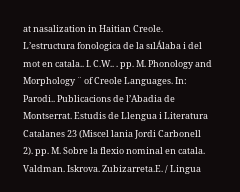at nasalization in Haitian Creole. L’estructura fonologica de la sılÁlaba i del mot en catala.. I. C.W.. . pp. M. Phonology and Morphology ¨ of Creole Languages. In: Parodi.. Publicacions de l’Abadia de Montserrat. Estudis de Llengua i Literatura Catalanes 23 (Miscel lania Jordi Carbonell 2). pp. M. Sobre la flexio nominal en catala. Valdman. Iskrova. Zubizarreta.E. / Lingua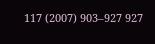117 (2007) 903–927 927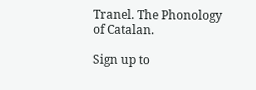Tranel. The Phonology of Catalan.

Sign up to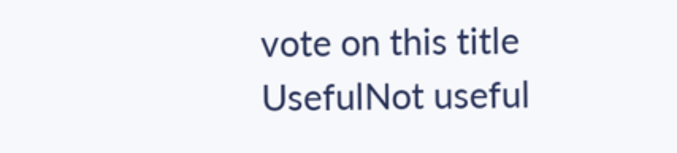vote on this title
UsefulNot useful